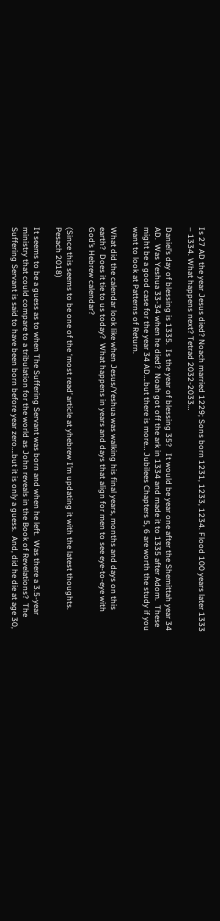Is 27 AD the year Jesus died? Noach married 1229; Sons born 1231, 1233, 1234. Flood 100 years later 1333 – 1334. What happens next? Tetrad 2032-2033…

Daniel’s day of blessing is 1335.  Is the year of blessing 35?   It would be year one after the Shemittah year 34 AD.  Was Yeshua 33-34 when he died?  Noah got off the ark in 1334 and made it to 1335 after Adom.  These might be a good case for the year 34 AD….but there is more… Jubilees Chapters 5, 6 are worth the study if you want to look at Patterns of Return.

What did the calendar look like when Jesus/Yeshua was walking his final years, months and days on this earth?  Does it tie to us today?  What happens in years and days that align for men to see eye-to-eye with God’s Hebrew calendar?

(Since this seems to be one of the ‘most read’ article at yhebrew I’m updating it with the latest thoughts.  Pesach 2018)

It seems to be a guess as to when The Suffering Servant was born and when he left.  Was there a 3.5-year ministry that could compare to a tribulation for the world as John reveals in the Book of Revelations?  The Suffering Servant is said to have been born before year zero….but it is only a guess.  And, did he die at age 30,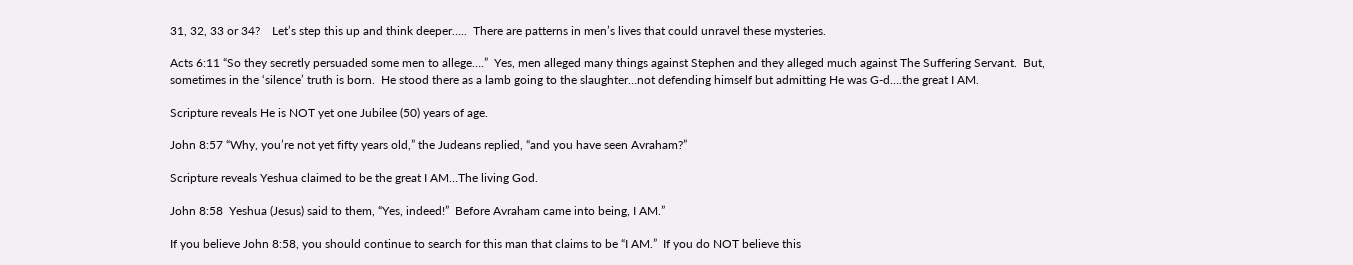31, 32, 33 or 34?    Let’s step this up and think deeper…..  There are patterns in men’s lives that could unravel these mysteries.

Acts 6:11 “So they secretly persuaded some men to allege….”  Yes, men alleged many things against Stephen and they alleged much against The Suffering Servant.  But, sometimes in the ‘silence’ truth is born.  He stood there as a lamb going to the slaughter…not defending himself but admitting He was G-d….the great I AM.

Scripture reveals He is NOT yet one Jubilee (50) years of age.

John 8:57 “Why, you’re not yet fifty years old,” the Judeans replied, “and you have seen Avraham?”

Scripture reveals Yeshua claimed to be the great I AM…The living God.

John 8:58  Yeshua (Jesus) said to them, “Yes, indeed!”  Before Avraham came into being, I AM.”

If you believe John 8:58, you should continue to search for this man that claims to be “I AM.”  If you do NOT believe this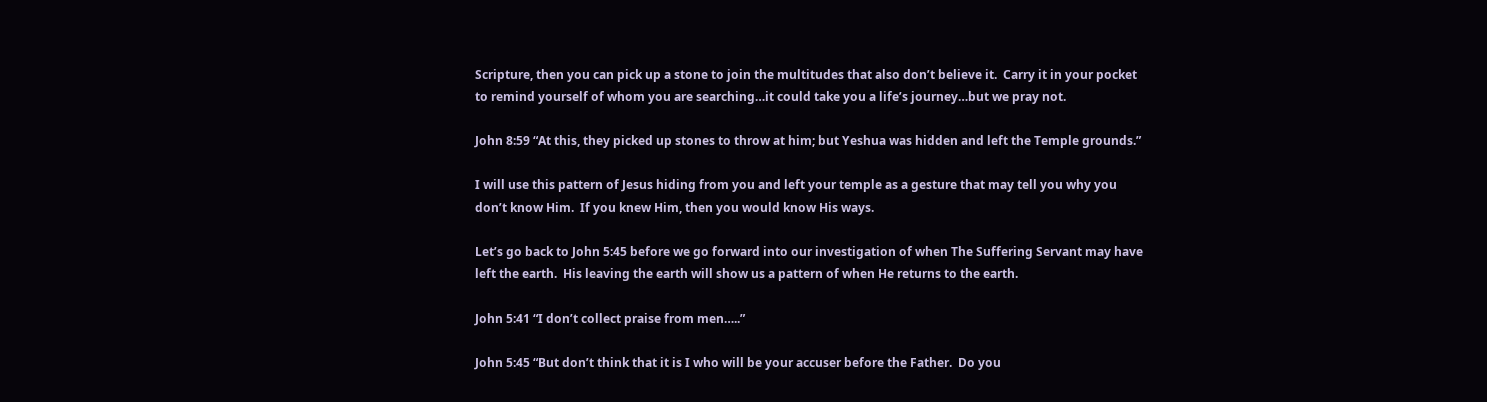Scripture, then you can pick up a stone to join the multitudes that also don’t believe it.  Carry it in your pocket to remind yourself of whom you are searching…it could take you a life’s journey…but we pray not.

John 8:59 “At this, they picked up stones to throw at him; but Yeshua was hidden and left the Temple grounds.”

I will use this pattern of Jesus hiding from you and left your temple as a gesture that may tell you why you don’t know Him.  If you knew Him, then you would know His ways.

Let’s go back to John 5:45 before we go forward into our investigation of when The Suffering Servant may have left the earth.  His leaving the earth will show us a pattern of when He returns to the earth.

John 5:41 “I don’t collect praise from men…..”

John 5:45 “But don’t think that it is I who will be your accuser before the Father.  Do you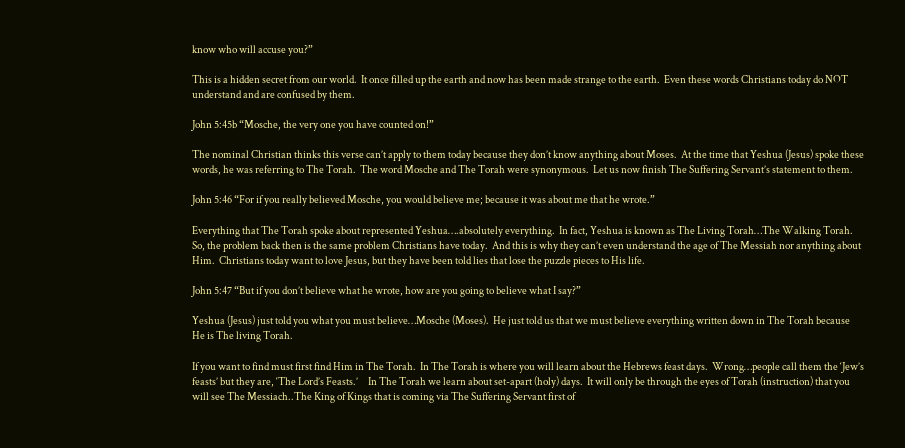know who will accuse you?”

This is a hidden secret from our world.  It once filled up the earth and now has been made strange to the earth.  Even these words Christians today do NOT understand and are confused by them.

John 5:45b “Mosche, the very one you have counted on!”

The nominal Christian thinks this verse can’t apply to them today because they don’t know anything about Moses.  At the time that Yeshua (Jesus) spoke these words, he was referring to The Torah.  The word Mosche and The Torah were synonymous.  Let us now finish The Suffering Servant’s statement to them.

John 5:46 “For if you really believed Mosche, you would believe me; because it was about me that he wrote.”

Everything that The Torah spoke about represented Yeshua….absolutely everything.  In fact, Yeshua is known as The Living Torah…The Walking Torah.  So, the problem back then is the same problem Christians have today.  And this is why they can’t even understand the age of The Messiah nor anything about Him.  Christians today want to love Jesus, but they have been told lies that lose the puzzle pieces to His life.

John 5:47 “But if you don’t believe what he wrote, how are you going to believe what I say?”

Yeshua (Jesus) just told you what you must believe…Mosche (Moses).  He just told us that we must believe everything written down in The Torah because He is The living Torah.

If you want to find must first find Him in The Torah.  In The Torah is where you will learn about the Hebrews feast days.  Wrong…people call them the ‘Jew’s feasts’ but they are, ‘The Lord’s Feasts.’     In The Torah we learn about set-apart (holy) days.  It will only be through the eyes of Torah (instruction) that you will see The Messiach..The King of Kings that is coming via The Suffering Servant first of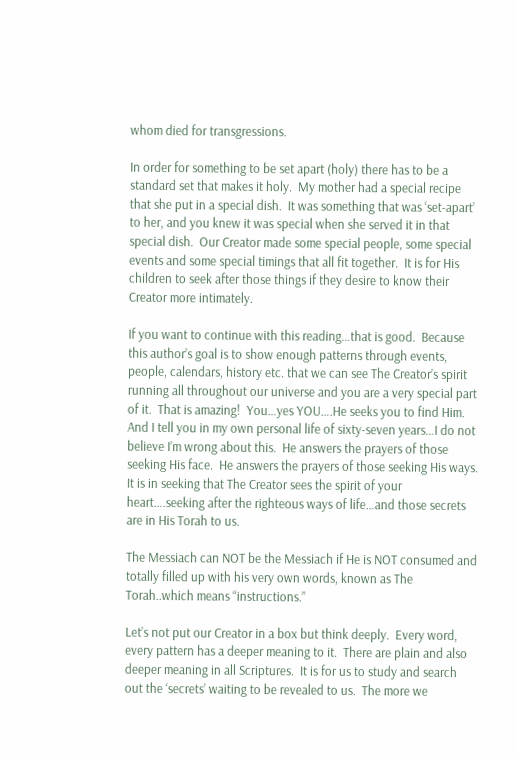whom died for transgressions.

In order for something to be set apart (holy) there has to be a standard set that makes it holy.  My mother had a special recipe that she put in a special dish.  It was something that was ‘set-apart’ to her, and you knew it was special when she served it in that special dish.  Our Creator made some special people, some special events and some special timings that all fit together.  It is for His children to seek after those things if they desire to know their Creator more intimately.

If you want to continue with this reading…that is good.  Because this author’s goal is to show enough patterns through events, people, calendars, history etc. that we can see The Creator’s spirit running all throughout our universe and you are a very special part of it.  That is amazing!  You…yes YOU….He seeks you to find Him.  And I tell you in my own personal life of sixty-seven years…I do not believe I’m wrong about this.  He answers the prayers of those seeking His face.  He answers the prayers of those seeking His ways.  It is in seeking that The Creator sees the spirit of your heart….seeking after the righteous ways of life…and those secrets are in His Torah to us.

The Messiach can NOT be the Messiach if He is NOT consumed and totally filled up with his very own words, known as The Torah..which means “instructions.”

Let’s not put our Creator in a box but think deeply.  Every word, every pattern has a deeper meaning to it.  There are plain and also deeper meaning in all Scriptures.  It is for us to study and search out the ‘secrets’ waiting to be revealed to us.  The more we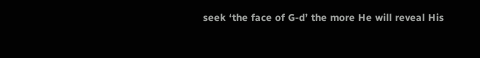seek ‘the face of G-d’ the more He will reveal His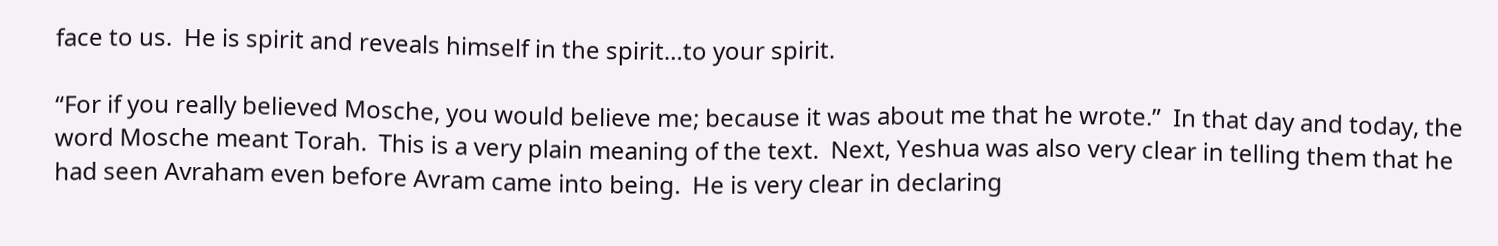face to us.  He is spirit and reveals himself in the spirit…to your spirit.

“For if you really believed Mosche, you would believe me; because it was about me that he wrote.”  In that day and today, the word Mosche meant Torah.  This is a very plain meaning of the text.  Next, Yeshua was also very clear in telling them that he had seen Avraham even before Avram came into being.  He is very clear in declaring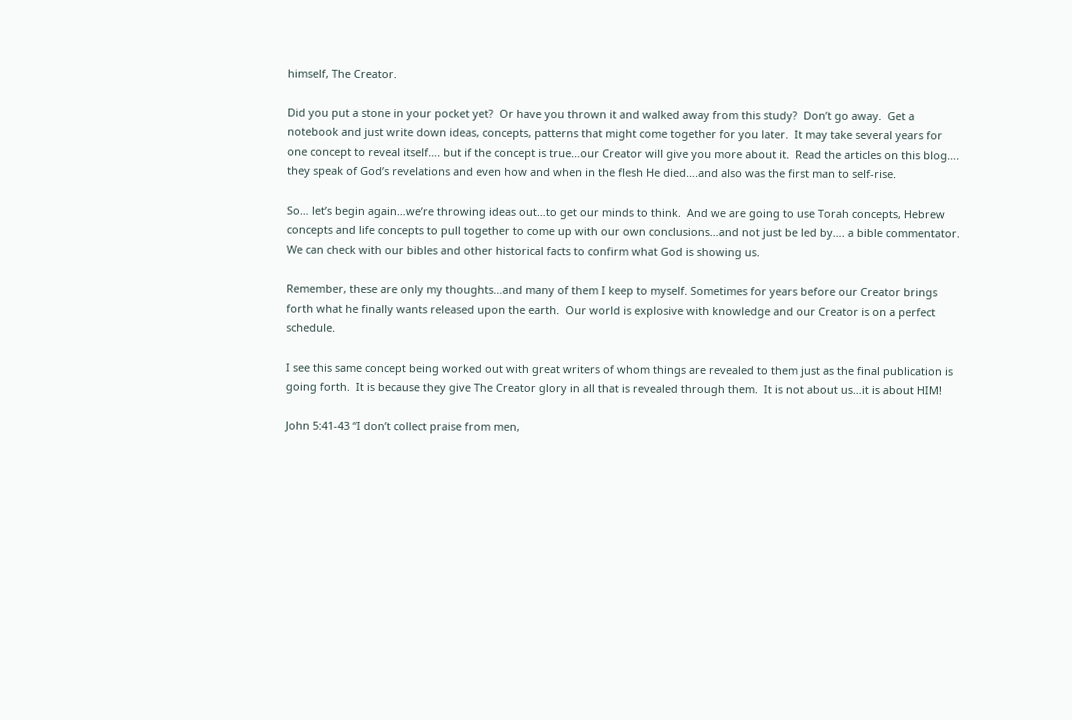himself, The Creator.

Did you put a stone in your pocket yet?  Or have you thrown it and walked away from this study?  Don’t go away.  Get a notebook and just write down ideas, concepts, patterns that might come together for you later.  It may take several years for one concept to reveal itself…. but if the concept is true…our Creator will give you more about it.  Read the articles on this blog…. they speak of God’s revelations and even how and when in the flesh He died….and also was the first man to self-rise.

So… let’s begin again…we’re throwing ideas out…to get our minds to think.  And we are going to use Torah concepts, Hebrew concepts and life concepts to pull together to come up with our own conclusions…and not just be led by…. a bible commentator.  We can check with our bibles and other historical facts to confirm what God is showing us.

Remember, these are only my thoughts…and many of them I keep to myself. Sometimes for years before our Creator brings forth what he finally wants released upon the earth.  Our world is explosive with knowledge and our Creator is on a perfect schedule.

I see this same concept being worked out with great writers of whom things are revealed to them just as the final publication is going forth.  It is because they give The Creator glory in all that is revealed through them.  It is not about us…it is about HIM!

John 5:41-43 “I don’t collect praise from men,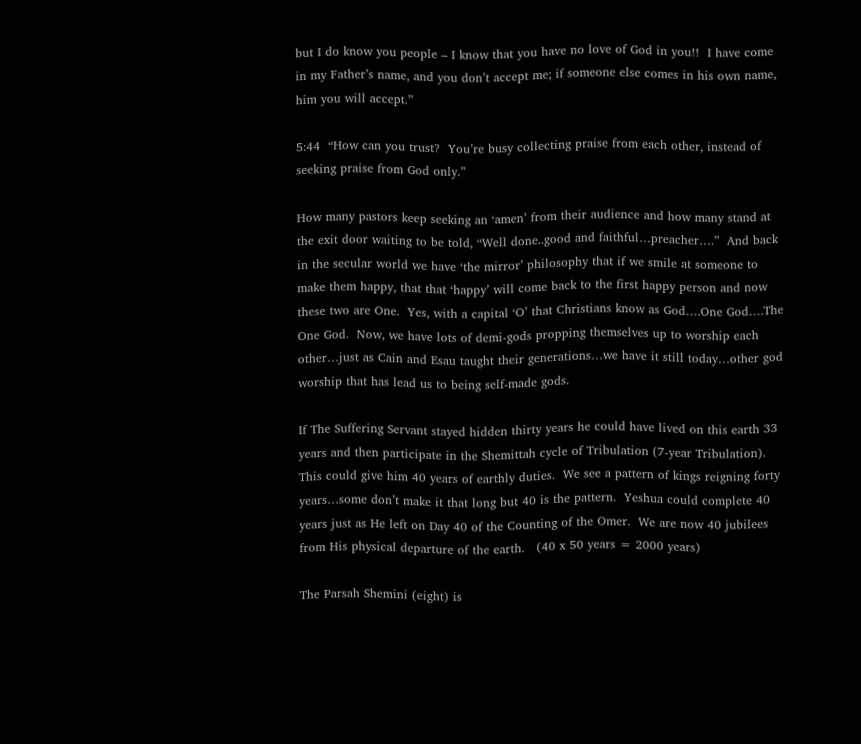but I do know you people – I know that you have no love of God in you!!  I have come in my Father’s name, and you don’t accept me; if someone else comes in his own name, him you will accept.”

5:44  “How can you trust?  You’re busy collecting praise from each other, instead of seeking praise from God only.”

How many pastors keep seeking an ‘amen’ from their audience and how many stand at the exit door waiting to be told, “Well done..good and faithful…preacher….”  And back in the secular world we have ‘the mirror’ philosophy that if we smile at someone to make them happy, that that ‘happy’ will come back to the first happy person and now these two are One.  Yes, with a capital ‘O’ that Christians know as God….One God….The One God.  Now, we have lots of demi-gods propping themselves up to worship each other…just as Cain and Esau taught their generations…we have it still today…other god worship that has lead us to being self-made gods.

If The Suffering Servant stayed hidden thirty years he could have lived on this earth 33 years and then participate in the Shemittah cycle of Tribulation (7-year Tribulation).  This could give him 40 years of earthly duties.  We see a pattern of kings reigning forty years…some don’t make it that long but 40 is the pattern.  Yeshua could complete 40 years just as He left on Day 40 of the Counting of the Omer.  We are now 40 jubilees from His physical departure of the earth.   (40 x 50 years = 2000 years)

The Parsah Shemini (eight) is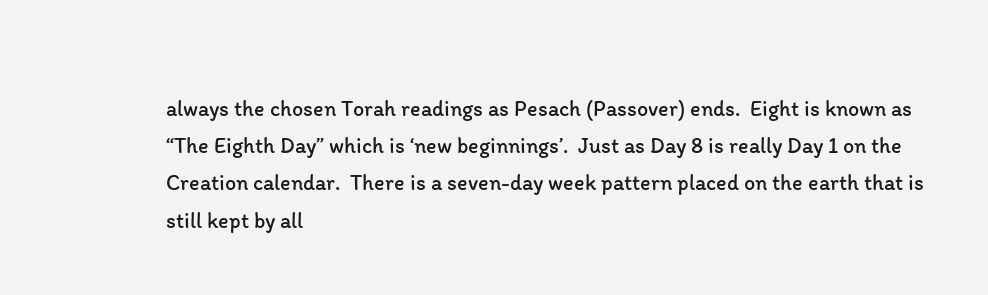always the chosen Torah readings as Pesach (Passover) ends.  Eight is known as “The Eighth Day” which is ‘new beginnings’.  Just as Day 8 is really Day 1 on the Creation calendar.  There is a seven-day week pattern placed on the earth that is still kept by all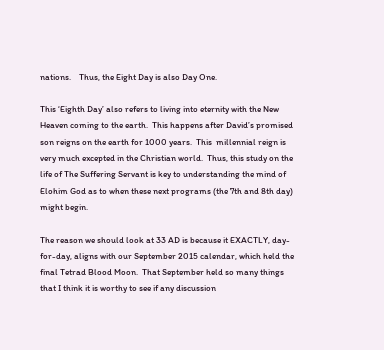nations.    Thus, the Eight Day is also Day One.

This ‘Eighth Day’ also refers to living into eternity with the New Heaven coming to the earth.  This happens after David’s promised son reigns on the earth for 1000 years.  This  millennial reign is very much excepted in the Christian world.  Thus, this study on the life of The Suffering Servant is key to understanding the mind of Elohim God as to when these next programs (the 7th and 8th day) might begin.

The reason we should look at 33 AD is because it EXACTLY, day-for-day, aligns with our September 2015 calendar, which held the final Tetrad Blood Moon.  That September held so many things that I think it is worthy to see if any discussion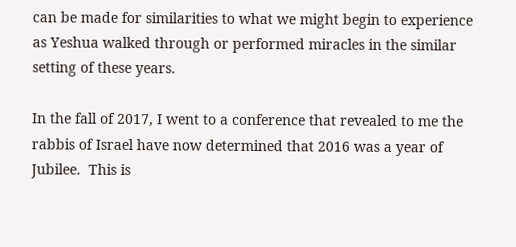can be made for similarities to what we might begin to experience as Yeshua walked through or performed miracles in the similar setting of these years.

In the fall of 2017, I went to a conference that revealed to me the rabbis of Israel have now determined that 2016 was a year of Jubilee.  This is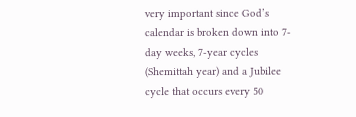very important since God’s calendar is broken down into 7-day weeks, 7-year cycles (Shemittah year) and a Jubilee cycle that occurs every 50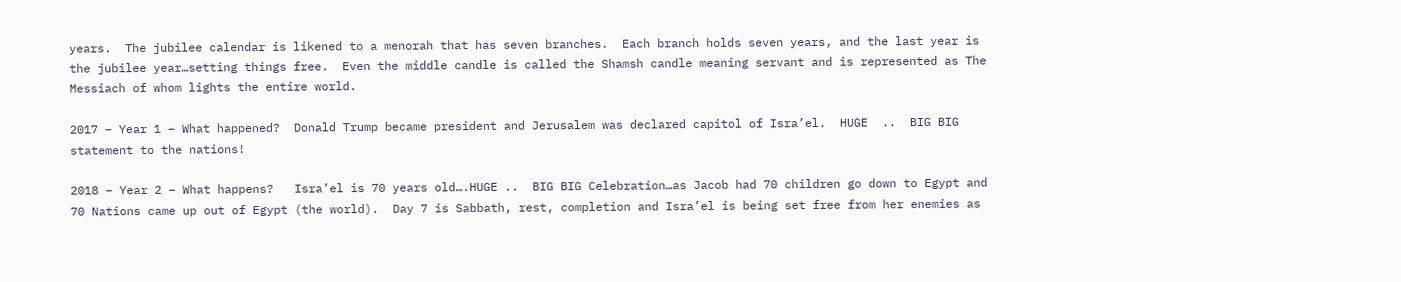years.  The jubilee calendar is likened to a menorah that has seven branches.  Each branch holds seven years, and the last year is the jubilee year…setting things free.  Even the middle candle is called the Shamsh candle meaning servant and is represented as The Messiach of whom lights the entire world.

2017 – Year 1 – What happened?  Donald Trump became president and Jerusalem was declared capitol of Isra’el.  HUGE  ..  BIG BIG statement to the nations!

2018 – Year 2 – What happens?   Isra’el is 70 years old….HUGE ..  BIG BIG Celebration…as Jacob had 70 children go down to Egypt and 70 Nations came up out of Egypt (the world).  Day 7 is Sabbath, rest, completion and Isra’el is being set free from her enemies as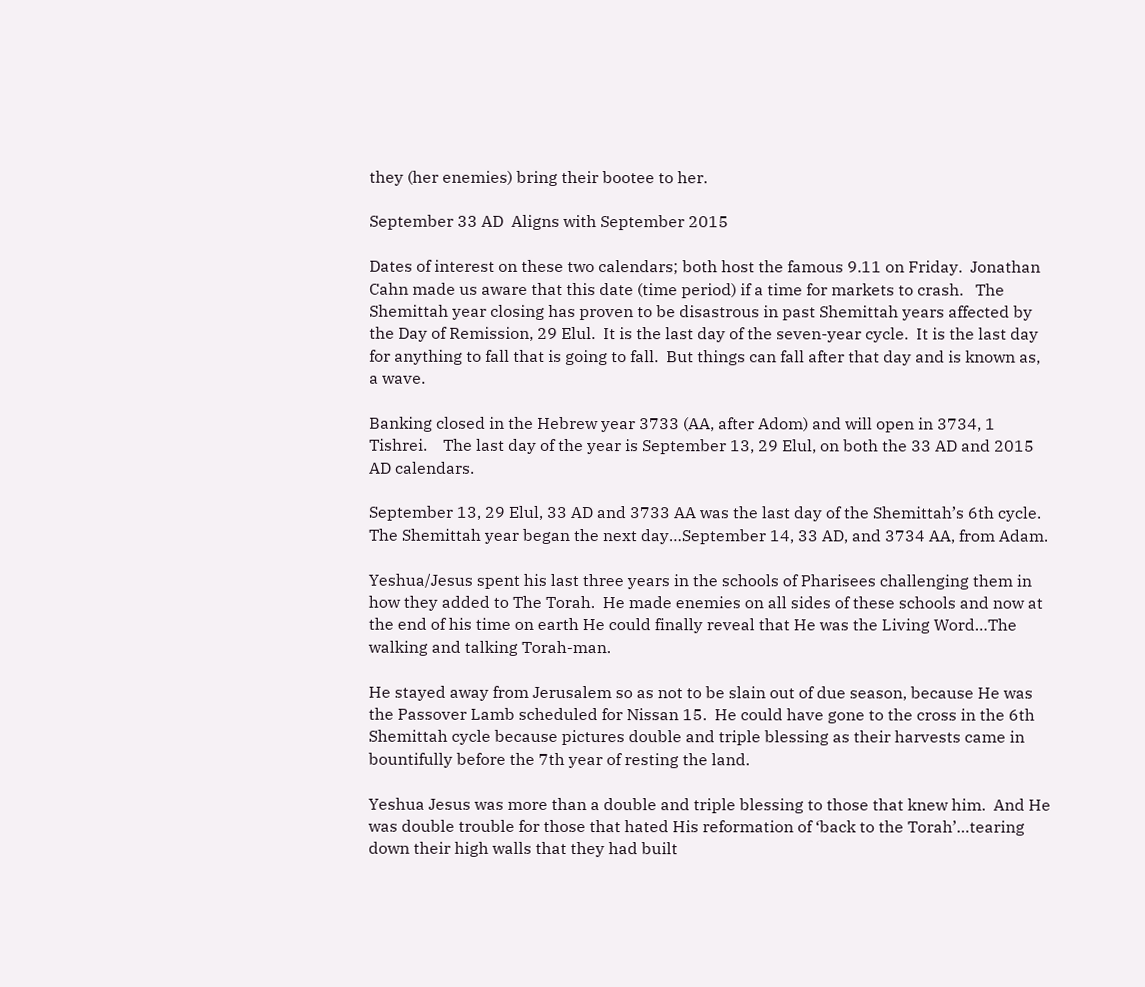they (her enemies) bring their bootee to her.

September 33 AD  Aligns with September 2015

Dates of interest on these two calendars; both host the famous 9.11 on Friday.  Jonathan Cahn made us aware that this date (time period) if a time for markets to crash.   The Shemittah year closing has proven to be disastrous in past Shemittah years affected by the Day of Remission, 29 Elul.  It is the last day of the seven-year cycle.  It is the last day for anything to fall that is going to fall.  But things can fall after that day and is known as, a wave.

Banking closed in the Hebrew year 3733 (AA, after Adom) and will open in 3734, 1 Tishrei.    The last day of the year is September 13, 29 Elul, on both the 33 AD and 2015 AD calendars.

September 13, 29 Elul, 33 AD and 3733 AA was the last day of the Shemittah’s 6th cycle.  The Shemittah year began the next day…September 14, 33 AD, and 3734 AA, from Adam.

Yeshua/Jesus spent his last three years in the schools of Pharisees challenging them in how they added to The Torah.  He made enemies on all sides of these schools and now at the end of his time on earth He could finally reveal that He was the Living Word…The walking and talking Torah-man.

He stayed away from Jerusalem so as not to be slain out of due season, because He was the Passover Lamb scheduled for Nissan 15.  He could have gone to the cross in the 6th Shemittah cycle because pictures double and triple blessing as their harvests came in bountifully before the 7th year of resting the land.

Yeshua Jesus was more than a double and triple blessing to those that knew him.  And He was double trouble for those that hated His reformation of ‘back to the Torah’…tearing down their high walls that they had built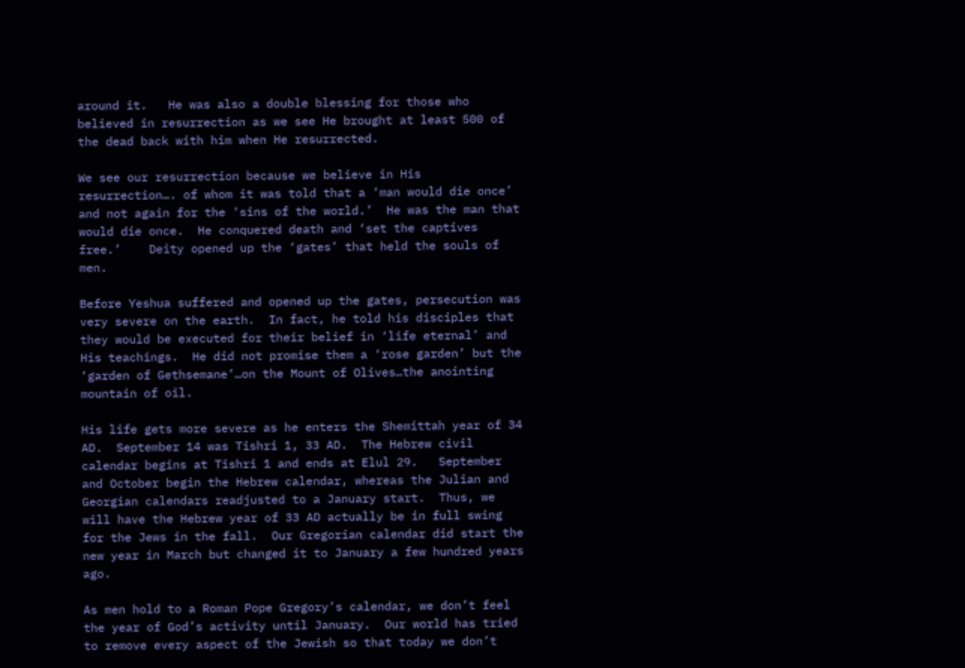around it.   He was also a double blessing for those who believed in resurrection as we see He brought at least 500 of the dead back with him when He resurrected.

We see our resurrection because we believe in His resurrection…. of whom it was told that a ‘man would die once’ and not again for the ‘sins of the world.’  He was the man that would die once.  He conquered death and ‘set the captives free.’    Deity opened up the ‘gates’ that held the souls of men.

Before Yeshua suffered and opened up the gates, persecution was very severe on the earth.  In fact, he told his disciples that they would be executed for their belief in ‘life eternal’ and His teachings.  He did not promise them a ‘rose garden’ but the ‘garden of Gethsemane’…on the Mount of Olives…the anointing mountain of oil.

His life gets more severe as he enters the Shemittah year of 34 AD.  September 14 was Tishri 1, 33 AD.  The Hebrew civil calendar begins at Tishri 1 and ends at Elul 29.   September and October begin the Hebrew calendar, whereas the Julian and Georgian calendars readjusted to a January start.  Thus, we will have the Hebrew year of 33 AD actually be in full swing for the Jews in the fall.  Our Gregorian calendar did start the new year in March but changed it to January a few hundred years ago.

As men hold to a Roman Pope Gregory’s calendar, we don’t feel the year of God’s activity until January.  Our world has tried to remove every aspect of the Jewish so that today we don’t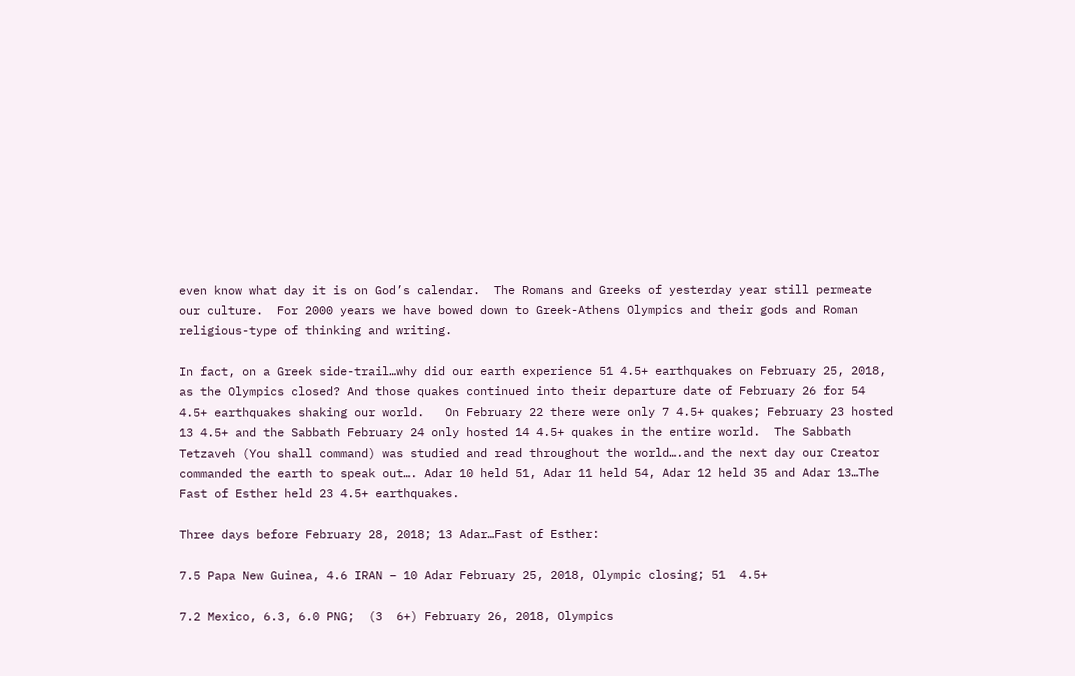even know what day it is on God’s calendar.  The Romans and Greeks of yesterday year still permeate our culture.  For 2000 years we have bowed down to Greek-Athens Olympics and their gods and Roman religious-type of thinking and writing.

In fact, on a Greek side-trail…why did our earth experience 51 4.5+ earthquakes on February 25, 2018, as the Olympics closed? And those quakes continued into their departure date of February 26 for 54 4.5+ earthquakes shaking our world.   On February 22 there were only 7 4.5+ quakes; February 23 hosted 13 4.5+ and the Sabbath February 24 only hosted 14 4.5+ quakes in the entire world.  The Sabbath Tetzaveh (You shall command) was studied and read throughout the world….and the next day our Creator commanded the earth to speak out…. Adar 10 held 51, Adar 11 held 54, Adar 12 held 35 and Adar 13…The Fast of Esther held 23 4.5+ earthquakes.

Three days before February 28, 2018; 13 Adar…Fast of Esther:

7.5 Papa New Guinea, 4.6 IRAN – 10 Adar February 25, 2018, Olympic closing; 51  4.5+

7.2 Mexico, 6.3, 6.0 PNG;  (3  6+) February 26, 2018, Olympics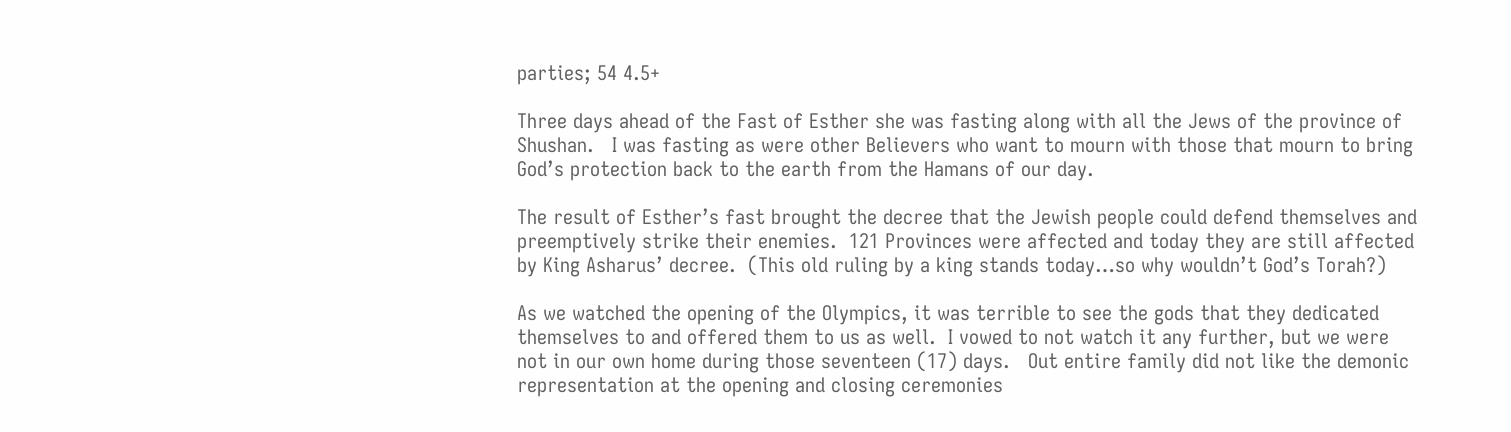parties; 54 4.5+

Three days ahead of the Fast of Esther she was fasting along with all the Jews of the province of Shushan.   I was fasting as were other Believers who want to mourn with those that mourn to bring God’s protection back to the earth from the Hamans of our day.

The result of Esther’s fast brought the decree that the Jewish people could defend themselves and preemptively strike their enemies.  121 Provinces were affected and today they are still affected by King Asharus’ decree.  (This old ruling by a king stands today…so why wouldn’t God’s Torah?)

As we watched the opening of the Olympics, it was terrible to see the gods that they dedicated themselves to and offered them to us as well.  I vowed to not watch it any further, but we were not in our own home during those seventeen (17) days.   Out entire family did not like the demonic representation at the opening and closing ceremonies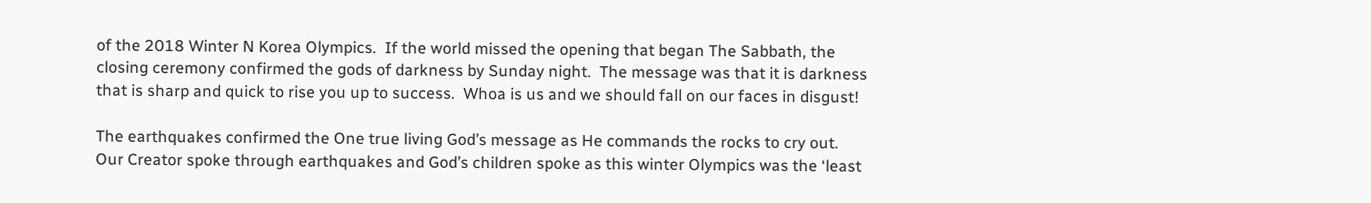of the 2018 Winter N Korea Olympics.  If the world missed the opening that began The Sabbath, the closing ceremony confirmed the gods of darkness by Sunday night.  The message was that it is darkness that is sharp and quick to rise you up to success.  Whoa is us and we should fall on our faces in disgust!

The earthquakes confirmed the One true living God’s message as He commands the rocks to cry out.   Our Creator spoke through earthquakes and God’s children spoke as this winter Olympics was the ‘least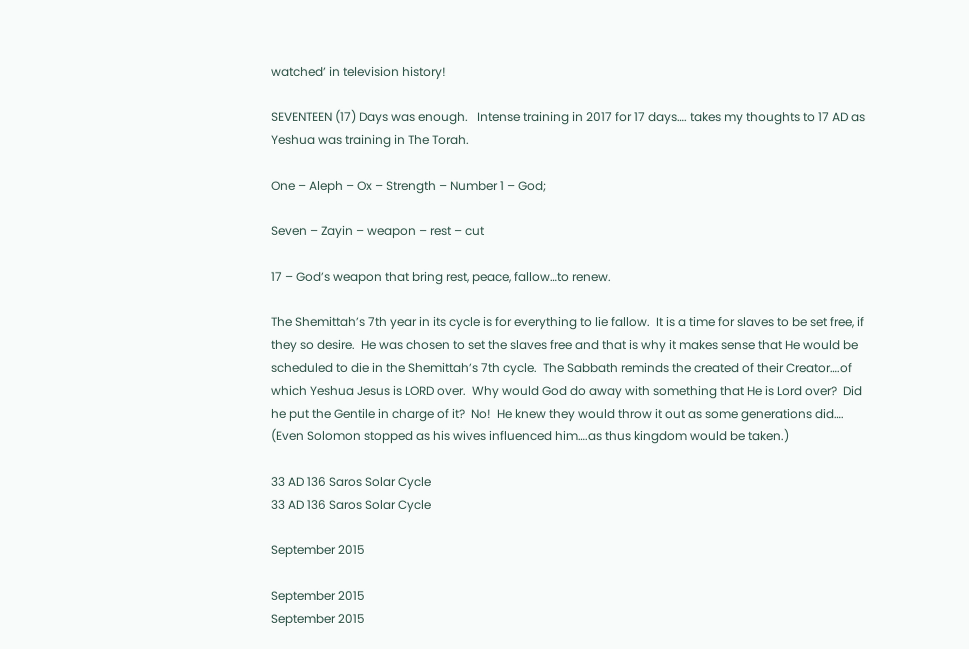watched’ in television history!

SEVENTEEN (17) Days was enough.   Intense training in 2017 for 17 days…. takes my thoughts to 17 AD as Yeshua was training in The Torah.

One – Aleph – Ox – Strength – Number 1 – God;

Seven – Zayin – weapon – rest – cut

17 – God’s weapon that bring rest, peace, fallow…to renew.

The Shemittah’s 7th year in its cycle is for everything to lie fallow.  It is a time for slaves to be set free, if they so desire.  He was chosen to set the slaves free and that is why it makes sense that He would be scheduled to die in the Shemittah’s 7th cycle.  The Sabbath reminds the created of their Creator….of which Yeshua Jesus is LORD over.  Why would God do away with something that He is Lord over?  Did he put the Gentile in charge of it?  No!  He knew they would throw it out as some generations did…. (Even Solomon stopped as his wives influenced him….as thus kingdom would be taken.)

33 AD 136 Saros Solar Cycle
33 AD 136 Saros Solar Cycle

September 2015

September 2015
September 2015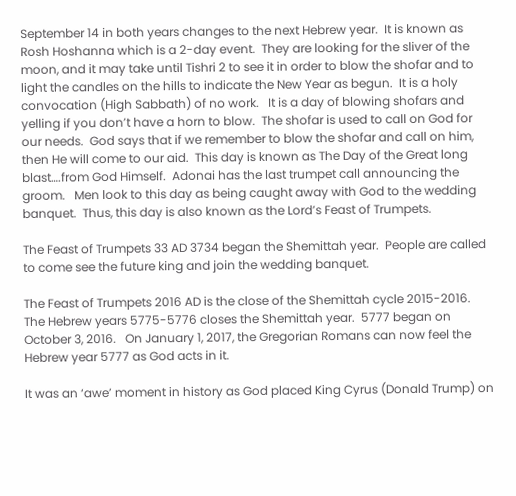September 14 in both years changes to the next Hebrew year.  It is known as Rosh Hoshanna which is a 2-day event.  They are looking for the sliver of the moon, and it may take until Tishri 2 to see it in order to blow the shofar and to light the candles on the hills to indicate the New Year as begun.  It is a holy convocation (High Sabbath) of no work.   It is a day of blowing shofars and yelling if you don’t have a horn to blow.  The shofar is used to call on God for our needs.  God says that if we remember to blow the shofar and call on him, then He will come to our aid.  This day is known as The Day of the Great long blast….from God Himself.  Adonai has the last trumpet call announcing the groom.   Men look to this day as being caught away with God to the wedding banquet.  Thus, this day is also known as the Lord’s Feast of Trumpets.

The Feast of Trumpets 33 AD 3734 began the Shemittah year.  People are called to come see the future king and join the wedding banquet.

The Feast of Trumpets 2016 AD is the close of the Shemittah cycle 2015-2016.  The Hebrew years 5775-5776 closes the Shemittah year.  5777 began on October 3, 2016.   On January 1, 2017, the Gregorian Romans can now feel the Hebrew year 5777 as God acts in it.

It was an ‘awe’ moment in history as God placed King Cyrus (Donald Trump) on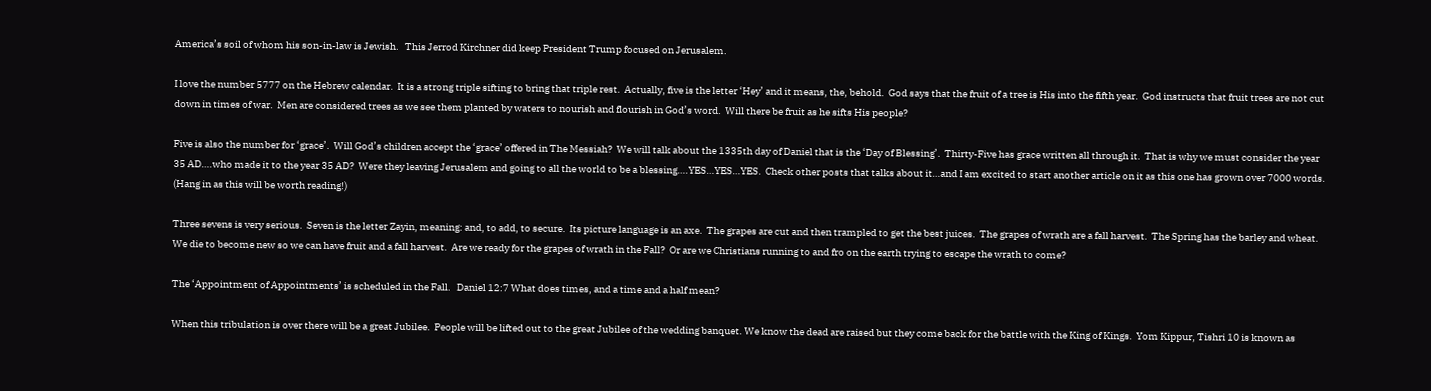America’s soil of whom his son-in-law is Jewish.   This Jerrod Kirchner did keep President Trump focused on Jerusalem.

I love the number 5777 on the Hebrew calendar.  It is a strong triple sifting to bring that triple rest.  Actually, five is the letter ‘Hey’ and it means, the, behold.  God says that the fruit of a tree is His into the fifth year.  God instructs that fruit trees are not cut down in times of war.  Men are considered trees as we see them planted by waters to nourish and flourish in God’s word.  Will there be fruit as he sifts His people?

Five is also the number for ‘grace’.  Will God’s children accept the ‘grace’ offered in The Messiah?  We will talk about the 1335th day of Daniel that is the ‘Day of Blessing’.  Thirty-Five has grace written all through it.  That is why we must consider the year 35 AD….who made it to the year 35 AD?  Were they leaving Jerusalem and going to all the world to be a blessing….YES…YES…YES.  Check other posts that talks about it…and I am excited to start another article on it as this one has grown over 7000 words.  (Hang in as this will be worth reading!)

Three sevens is very serious.  Seven is the letter Zayin, meaning: and, to add, to secure.  Its picture language is an axe.  The grapes are cut and then trampled to get the best juices.  The grapes of wrath are a fall harvest.  The Spring has the barley and wheat.  We die to become new so we can have fruit and a fall harvest.  Are we ready for the grapes of wrath in the Fall?  Or are we Christians running to and fro on the earth trying to escape the wrath to come?

The ‘Appointment of Appointments’ is scheduled in the Fall.   Daniel 12:7 What does times, and a time and a half mean?

When this tribulation is over there will be a great Jubilee.  People will be lifted out to the great Jubilee of the wedding banquet. We know the dead are raised but they come back for the battle with the King of Kings.  Yom Kippur, Tishri 10 is known as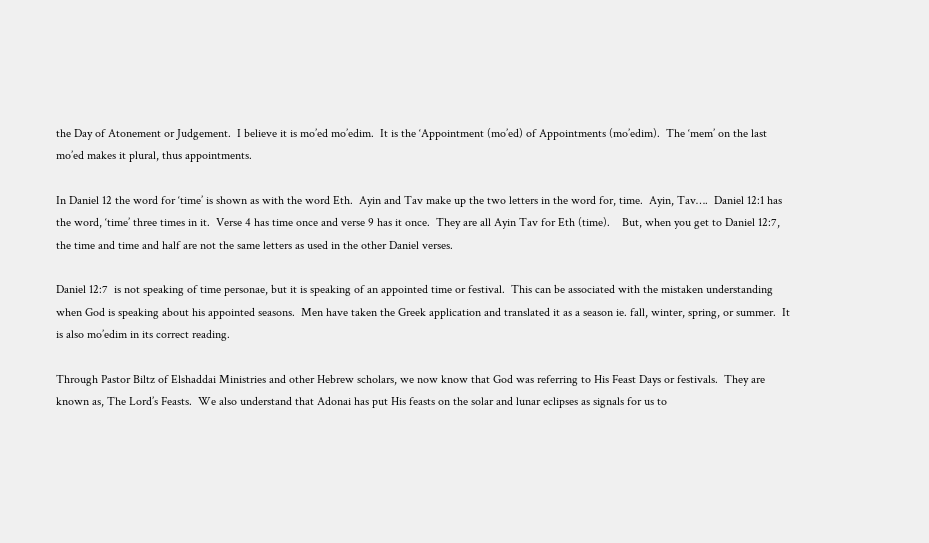the Day of Atonement or Judgement.  I believe it is mo’ed mo’edim.  It is the ‘Appointment (mo’ed) of Appointments (mo’edim).  The ‘mem’ on the last mo’ed makes it plural, thus appointments.

In Daniel 12 the word for ‘time’ is shown as with the word Eth.  Ayin and Tav make up the two letters in the word for, time.  Ayin, Tav….  Daniel 12:1 has the word, ‘time’ three times in it.  Verse 4 has time once and verse 9 has it once.  They are all Ayin Tav for Eth (time).    But, when you get to Daniel 12:7, the time and time and half are not the same letters as used in the other Daniel verses.

Daniel 12:7  is not speaking of time personae, but it is speaking of an appointed time or festival.  This can be associated with the mistaken understanding when God is speaking about his appointed seasons.  Men have taken the Greek application and translated it as a season ie. fall, winter, spring, or summer.  It is also mo’edim in its correct reading.

Through Pastor Biltz of Elshaddai Ministries and other Hebrew scholars, we now know that God was referring to His Feast Days or festivals.  They are known as, The Lord’s Feasts.  We also understand that Adonai has put His feasts on the solar and lunar eclipses as signals for us to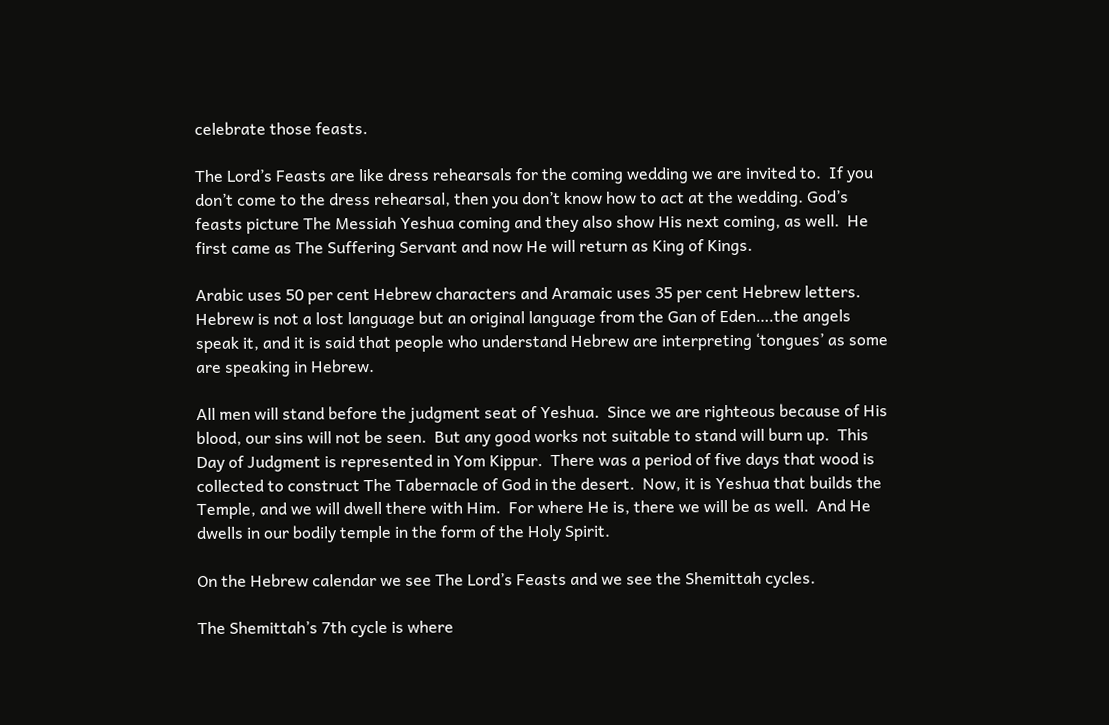celebrate those feasts.

The Lord’s Feasts are like dress rehearsals for the coming wedding we are invited to.  If you don’t come to the dress rehearsal, then you don’t know how to act at the wedding. God’s feasts picture The Messiah Yeshua coming and they also show His next coming, as well.  He first came as The Suffering Servant and now He will return as King of Kings.

Arabic uses 50 per cent Hebrew characters and Aramaic uses 35 per cent Hebrew letters. Hebrew is not a lost language but an original language from the Gan of Eden….the angels speak it, and it is said that people who understand Hebrew are interpreting ‘tongues’ as some are speaking in Hebrew.

All men will stand before the judgment seat of Yeshua.  Since we are righteous because of His blood, our sins will not be seen.  But any good works not suitable to stand will burn up.  This Day of Judgment is represented in Yom Kippur.  There was a period of five days that wood is collected to construct The Tabernacle of God in the desert.  Now, it is Yeshua that builds the Temple, and we will dwell there with Him.  For where He is, there we will be as well.  And He dwells in our bodily temple in the form of the Holy Spirit.

On the Hebrew calendar we see The Lord’s Feasts and we see the Shemittah cycles.

The Shemittah’s 7th cycle is where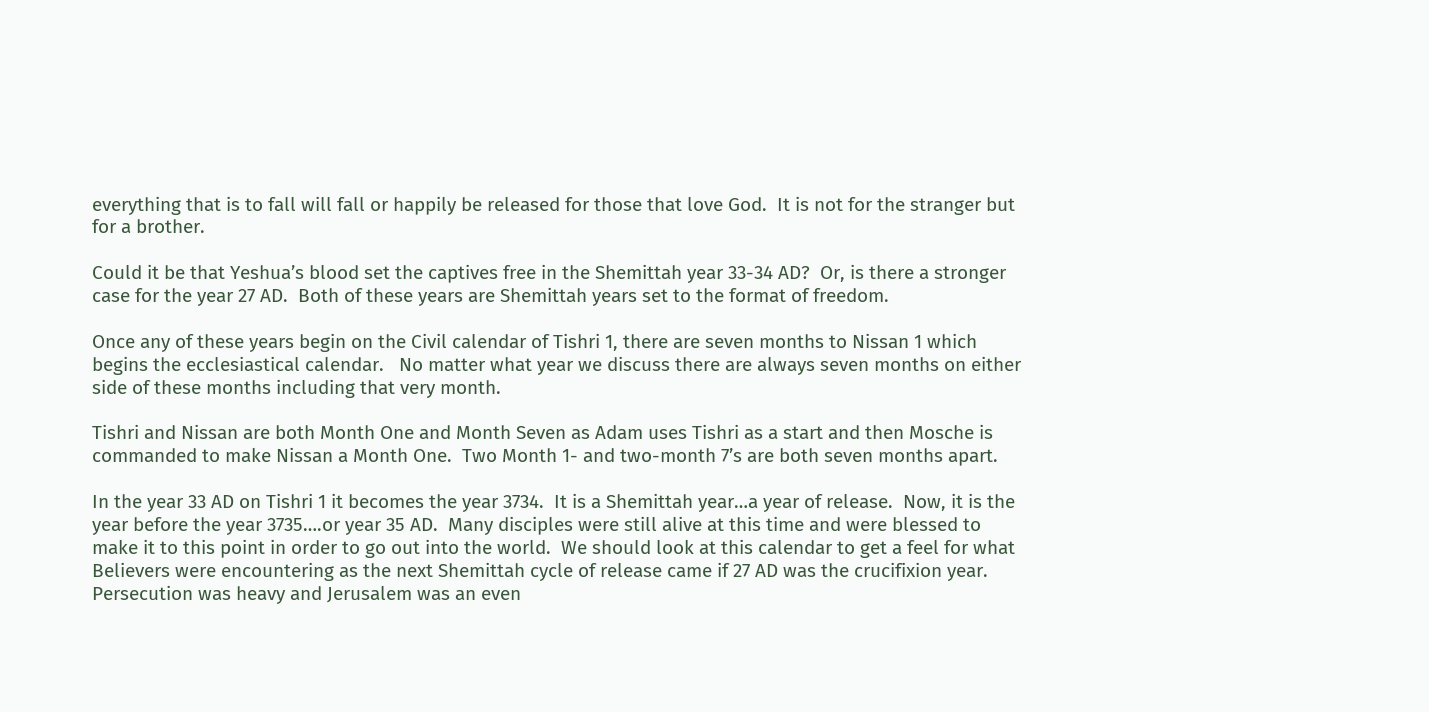everything that is to fall will fall or happily be released for those that love God.  It is not for the stranger but for a brother.

Could it be that Yeshua’s blood set the captives free in the Shemittah year 33-34 AD?  Or, is there a stronger case for the year 27 AD.  Both of these years are Shemittah years set to the format of freedom.

Once any of these years begin on the Civil calendar of Tishri 1, there are seven months to Nissan 1 which begins the ecclesiastical calendar.   No matter what year we discuss there are always seven months on either side of these months including that very month.

Tishri and Nissan are both Month One and Month Seven as Adam uses Tishri as a start and then Mosche is commanded to make Nissan a Month One.  Two Month 1- and two-month 7’s are both seven months apart.

In the year 33 AD on Tishri 1 it becomes the year 3734.  It is a Shemittah year…a year of release.  Now, it is the year before the year 3735….or year 35 AD.  Many disciples were still alive at this time and were blessed to make it to this point in order to go out into the world.  We should look at this calendar to get a feel for what Believers were encountering as the next Shemittah cycle of release came if 27 AD was the crucifixion year.  Persecution was heavy and Jerusalem was an even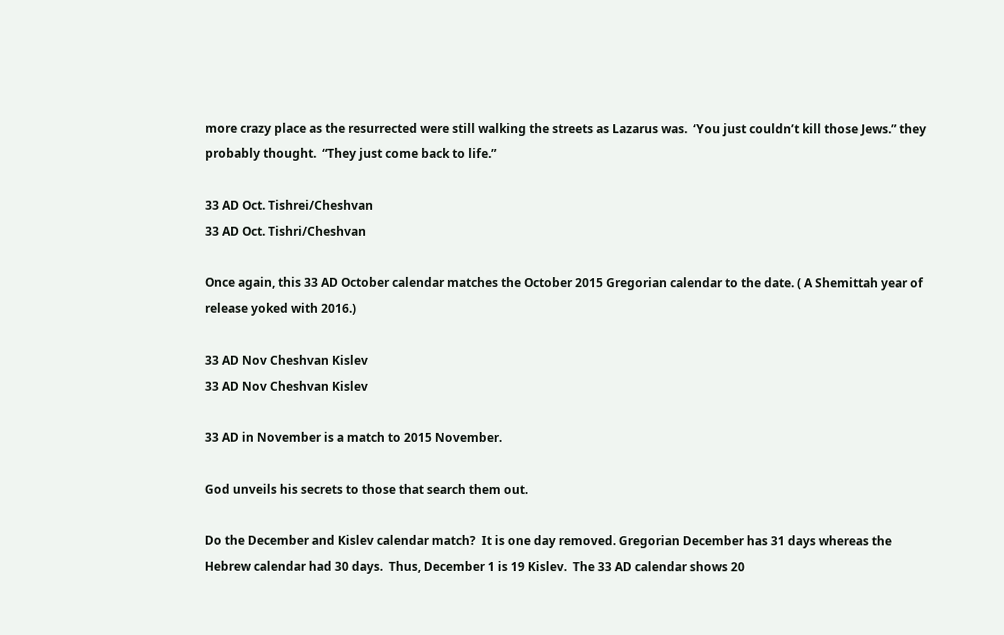more crazy place as the resurrected were still walking the streets as Lazarus was.  ‘You just couldn’t kill those Jews.” they probably thought.  “They just come back to life.”

33 AD Oct. Tishrei/Cheshvan
33 AD Oct. Tishri/Cheshvan

Once again, this 33 AD October calendar matches the October 2015 Gregorian calendar to the date. ( A Shemittah year of release yoked with 2016.)

33 AD Nov Cheshvan Kislev
33 AD Nov Cheshvan Kislev

33 AD in November is a match to 2015 November.

God unveils his secrets to those that search them out.

Do the December and Kislev calendar match?  It is one day removed. Gregorian December has 31 days whereas the Hebrew calendar had 30 days.  Thus, December 1 is 19 Kislev.  The 33 AD calendar shows 20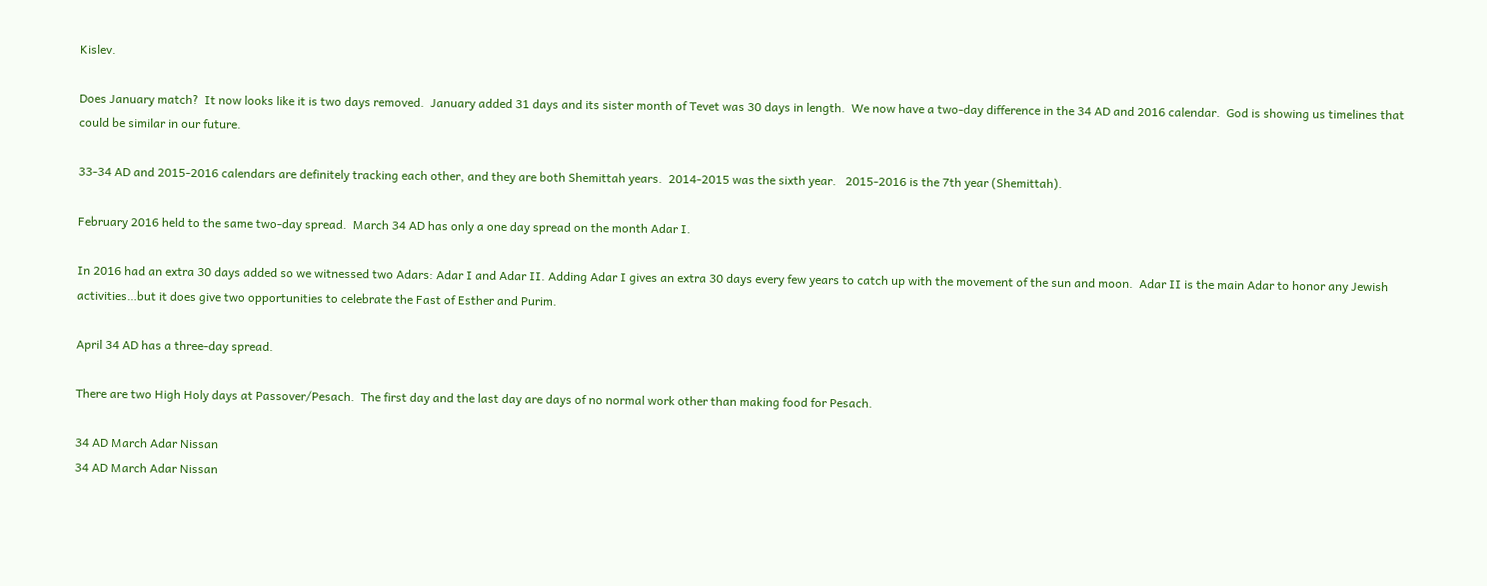Kislev.

Does January match?  It now looks like it is two days removed.  January added 31 days and its sister month of Tevet was 30 days in length.  We now have a two-day difference in the 34 AD and 2016 calendar.  God is showing us timelines that could be similar in our future.

33-34 AD and 2015-2016 calendars are definitely tracking each other, and they are both Shemittah years.  2014-2015 was the sixth year.   2015-2016 is the 7th year (Shemittah).

February 2016 held to the same two-day spread.  March 34 AD has only a one day spread on the month Adar I.

In 2016 had an extra 30 days added so we witnessed two Adars: Adar I and Adar II. Adding Adar I gives an extra 30 days every few years to catch up with the movement of the sun and moon.  Adar II is the main Adar to honor any Jewish activities…but it does give two opportunities to celebrate the Fast of Esther and Purim.

April 34 AD has a three-day spread.

There are two High Holy days at Passover/Pesach.  The first day and the last day are days of no normal work other than making food for Pesach.

34 AD March Adar Nissan
34 AD March Adar Nissan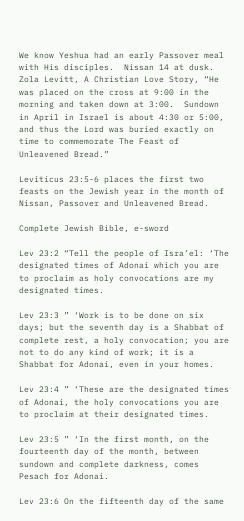We know Yeshua had an early Passover meal with His disciples.  Nissan 14 at dusk.  Zola Levitt, A Christian Love Story, “He was placed on the cross at 9:00 in the morning and taken down at 3:00.  Sundown in April in Israel is about 4:30 or 5:00, and thus the Lord was buried exactly on time to commemorate The Feast of Unleavened Bread.”

Leviticus 23:5-6 places the first two feasts on the Jewish year in the month of Nissan, Passover and Unleavened Bread.

Complete Jewish Bible, e-sword

Lev 23:2 “Tell the people of Isra’el: ‘The designated times of Adonai which you are to proclaim as holy convocations are my designated times.

Lev 23:3 ” ‘Work is to be done on six days; but the seventh day is a Shabbat of complete rest, a holy convocation; you are not to do any kind of work; it is a Shabbat for Adonai, even in your homes.

Lev 23:4 ” ‘These are the designated times of Adonai, the holy convocations you are to proclaim at their designated times.

Lev 23:5 ” ‘In the first month, on the fourteenth day of the month, between sundown and complete darkness, comes Pesach for Adonai.

Lev 23:6 On the fifteenth day of the same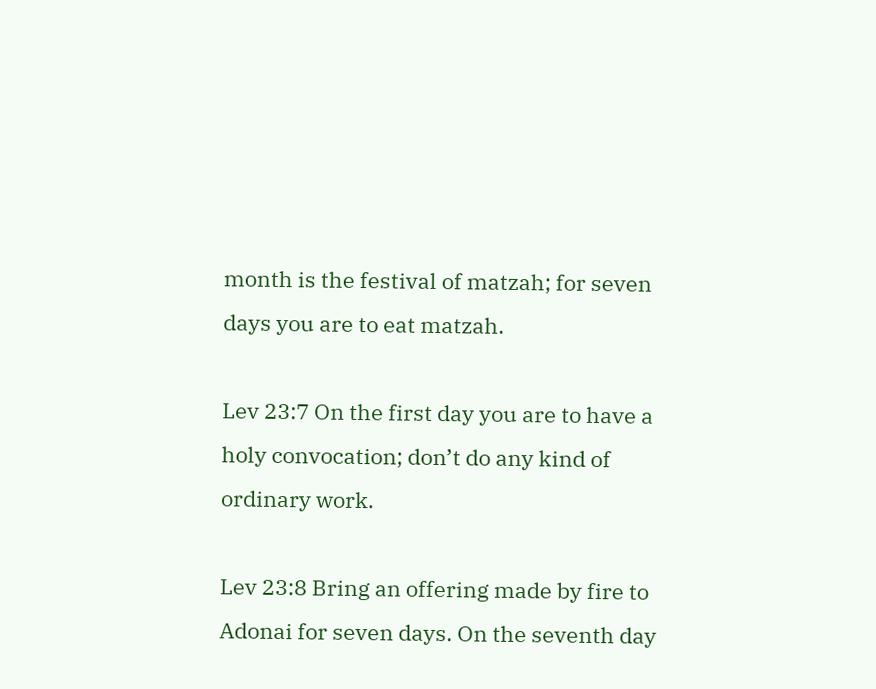month is the festival of matzah; for seven days you are to eat matzah.

Lev 23:7 On the first day you are to have a holy convocation; don’t do any kind of ordinary work.

Lev 23:8 Bring an offering made by fire to Adonai for seven days. On the seventh day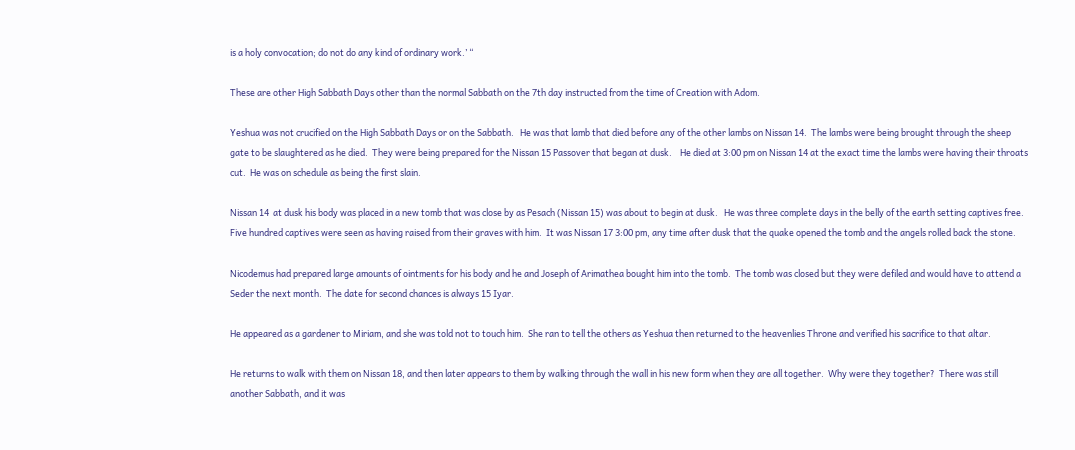is a holy convocation; do not do any kind of ordinary work.’ “

These are other High Sabbath Days other than the normal Sabbath on the 7th day instructed from the time of Creation with Adom.

Yeshua was not crucified on the High Sabbath Days or on the Sabbath.   He was that lamb that died before any of the other lambs on Nissan 14.  The lambs were being brought through the sheep gate to be slaughtered as he died.  They were being prepared for the Nissan 15 Passover that began at dusk.    He died at 3:00 pm on Nissan 14 at the exact time the lambs were having their throats cut.  He was on schedule as being the first slain.

Nissan 14  at dusk his body was placed in a new tomb that was close by as Pesach (Nissan 15) was about to begin at dusk.   He was three complete days in the belly of the earth setting captives free.  Five hundred captives were seen as having raised from their graves with him.  It was Nissan 17 3:00 pm, any time after dusk that the quake opened the tomb and the angels rolled back the stone.

Nicodemus had prepared large amounts of ointments for his body and he and Joseph of Arimathea bought him into the tomb.  The tomb was closed but they were defiled and would have to attend a Seder the next month.  The date for second chances is always 15 Iyar.

He appeared as a gardener to Miriam, and she was told not to touch him.  She ran to tell the others as Yeshua then returned to the heavenlies Throne and verified his sacrifice to that altar.

He returns to walk with them on Nissan 18, and then later appears to them by walking through the wall in his new form when they are all together.  Why were they together?  There was still another Sabbath, and it was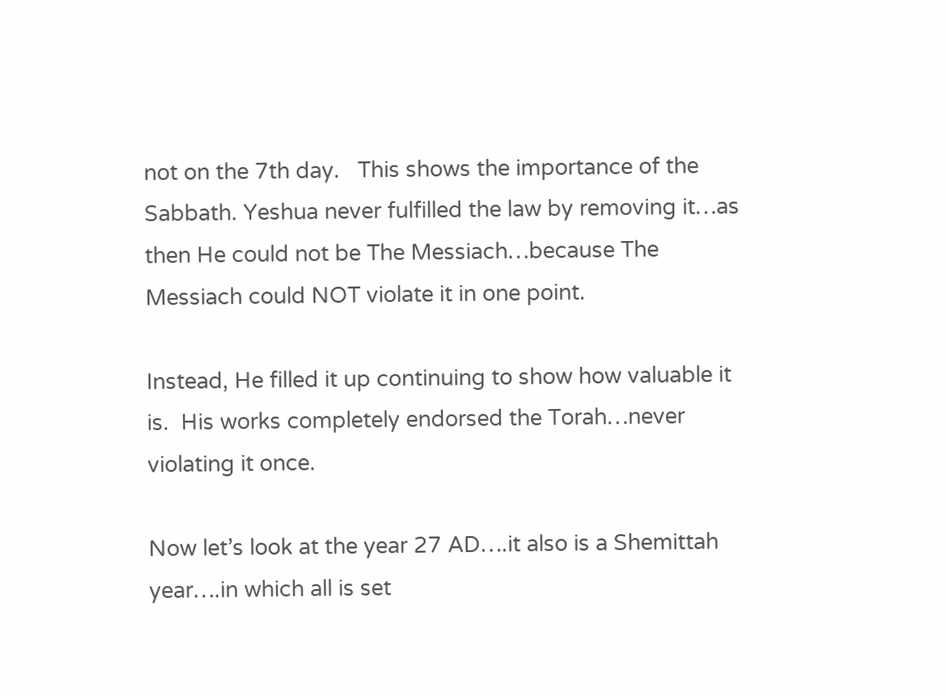not on the 7th day.   This shows the importance of the Sabbath. Yeshua never fulfilled the law by removing it…as then He could not be The Messiach…because The Messiach could NOT violate it in one point.

Instead, He filled it up continuing to show how valuable it is.  His works completely endorsed the Torah…never violating it once.

Now let’s look at the year 27 AD….it also is a Shemittah year….in which all is set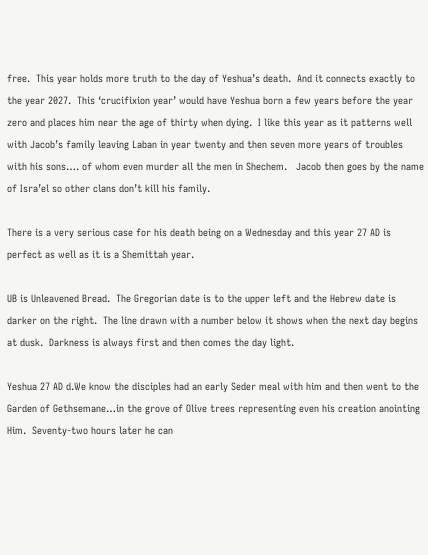free.  This year holds more truth to the day of Yeshua’s death.  And it connects exactly to the year 2027.  This ‘crucifixion year’ would have Yeshua born a few years before the year zero and places him near the age of thirty when dying.  I like this year as it patterns well with Jacob’s family leaving Laban in year twenty and then seven more years of troubles with his sons…. of whom even murder all the men in Shechem.   Jacob then goes by the name of Isra’el so other clans don’t kill his family.

There is a very serious case for his death being on a Wednesday and this year 27 AD is perfect as well as it is a Shemittah year.

UB is Unleavened Bread.  The Gregorian date is to the upper left and the Hebrew date is darker on the right.  The line drawn with a number below it shows when the next day begins at dusk.  Darkness is always first and then comes the day light.

Yeshua 27 AD d.We know the disciples had an early Seder meal with him and then went to the Garden of Gethsemane…in the grove of Olive trees representing even his creation anointing Him.  Seventy-two hours later he can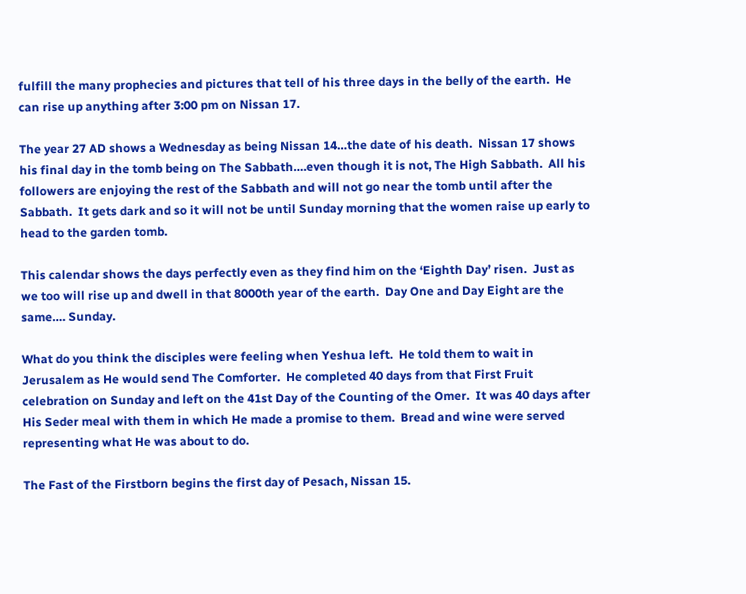fulfill the many prophecies and pictures that tell of his three days in the belly of the earth.  He can rise up anything after 3:00 pm on Nissan 17.

The year 27 AD shows a Wednesday as being Nissan 14…the date of his death.  Nissan 17 shows his final day in the tomb being on The Sabbath….even though it is not, The High Sabbath.  All his followers are enjoying the rest of the Sabbath and will not go near the tomb until after the Sabbath.  It gets dark and so it will not be until Sunday morning that the women raise up early to head to the garden tomb.

This calendar shows the days perfectly even as they find him on the ‘Eighth Day’ risen.  Just as we too will rise up and dwell in that 8000th year of the earth.  Day One and Day Eight are the same…. Sunday.

What do you think the disciples were feeling when Yeshua left.  He told them to wait in Jerusalem as He would send The Comforter.  He completed 40 days from that First Fruit celebration on Sunday and left on the 41st Day of the Counting of the Omer.  It was 40 days after His Seder meal with them in which He made a promise to them.  Bread and wine were served representing what He was about to do.

The Fast of the Firstborn begins the first day of Pesach, Nissan 15.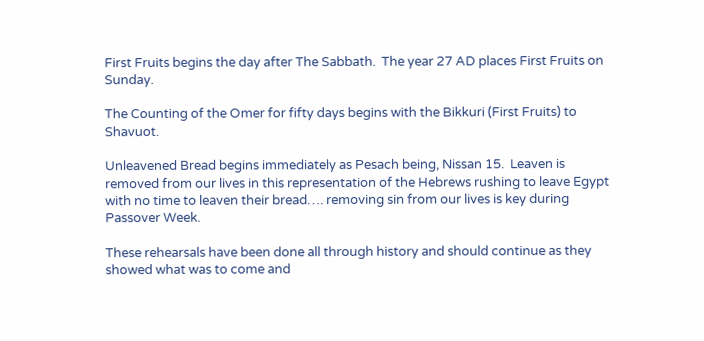First Fruits begins the day after The Sabbath.  The year 27 AD places First Fruits on Sunday.

The Counting of the Omer for fifty days begins with the Bikkuri (First Fruits) to Shavuot.

Unleavened Bread begins immediately as Pesach being, Nissan 15.  Leaven is removed from our lives in this representation of the Hebrews rushing to leave Egypt with no time to leaven their bread…. removing sin from our lives is key during Passover Week.

These rehearsals have been done all through history and should continue as they showed what was to come and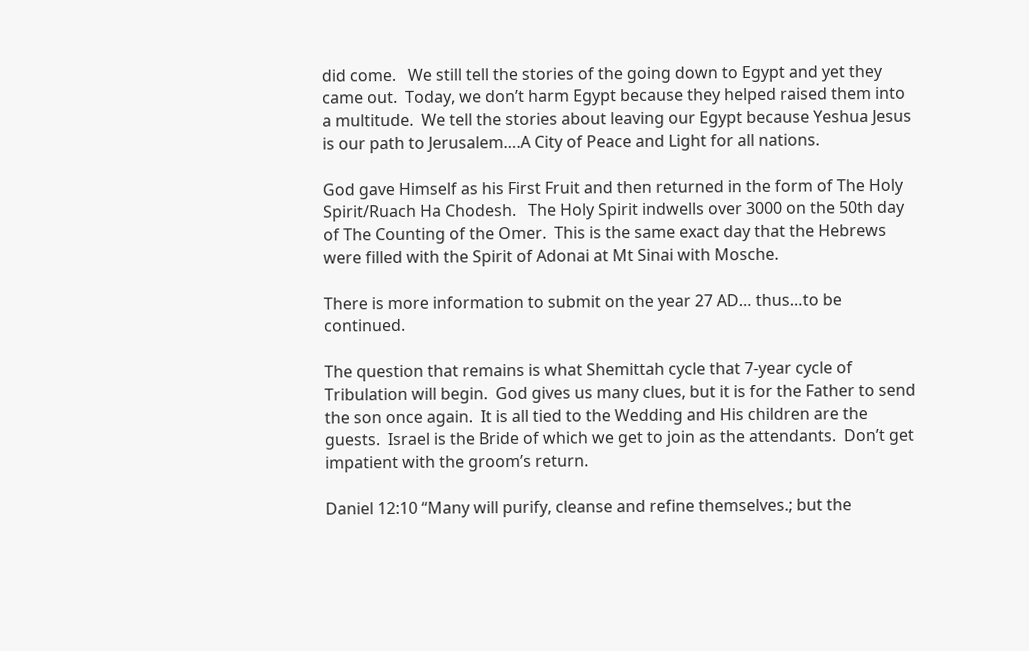did come.   We still tell the stories of the going down to Egypt and yet they came out.  Today, we don’t harm Egypt because they helped raised them into a multitude.  We tell the stories about leaving our Egypt because Yeshua Jesus is our path to Jerusalem….A City of Peace and Light for all nations.

God gave Himself as his First Fruit and then returned in the form of The Holy Spirit/Ruach Ha Chodesh.   The Holy Spirit indwells over 3000 on the 50th day of The Counting of the Omer.  This is the same exact day that the Hebrews were filled with the Spirit of Adonai at Mt Sinai with Mosche.

There is more information to submit on the year 27 AD… thus…to be continued.

The question that remains is what Shemittah cycle that 7-year cycle of Tribulation will begin.  God gives us many clues, but it is for the Father to send the son once again.  It is all tied to the Wedding and His children are the guests.  Israel is the Bride of which we get to join as the attendants.  Don’t get impatient with the groom’s return.

Daniel 12:10 “Many will purify, cleanse and refine themselves.; but the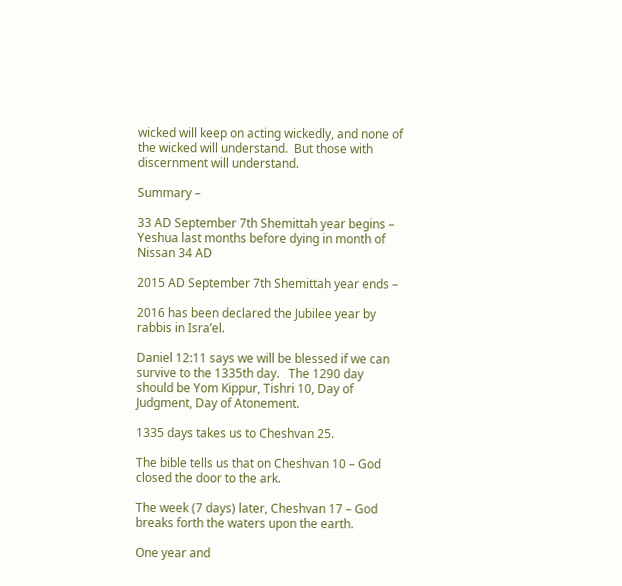wicked will keep on acting wickedly, and none of the wicked will understand.  But those with discernment will understand.

Summary –

33 AD September 7th Shemittah year begins – Yeshua last months before dying in month of Nissan 34 AD

2015 AD September 7th Shemittah year ends –

2016 has been declared the Jubilee year by rabbis in Isra’el.

Daniel 12:11 says we will be blessed if we can survive to the 1335th day.   The 1290 day should be Yom Kippur, Tishri 10, Day of Judgment, Day of Atonement.

1335 days takes us to Cheshvan 25.

The bible tells us that on Cheshvan 10 – God closed the door to the ark.

The week (7 days) later, Cheshvan 17 – God breaks forth the waters upon the earth.

One year and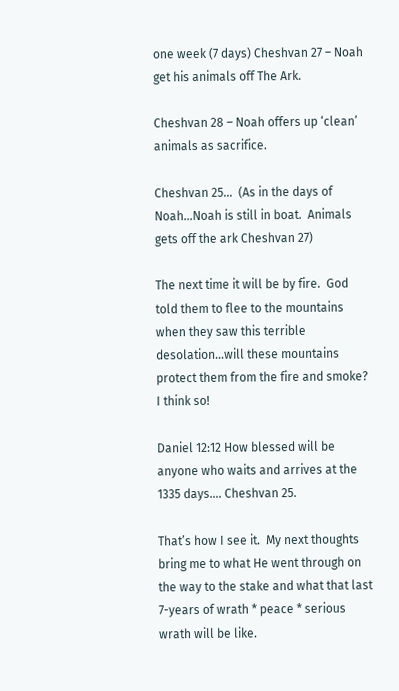one week (7 days) Cheshvan 27 – Noah get his animals off The Ark.

Cheshvan 28 – Noah offers up ‘clean’ animals as sacrifice.

Cheshvan 25…  (As in the days of Noah…Noah is still in boat.  Animals gets off the ark Cheshvan 27)

The next time it will be by fire.  God told them to flee to the mountains when they saw this terrible desolation…will these mountains protect them from the fire and smoke?  I think so!

Daniel 12:12 How blessed will be anyone who waits and arrives at the 1335 days…. Cheshvan 25.

That’s how I see it.  My next thoughts bring me to what He went through on the way to the stake and what that last 7-years of wrath * peace * serious wrath will be like.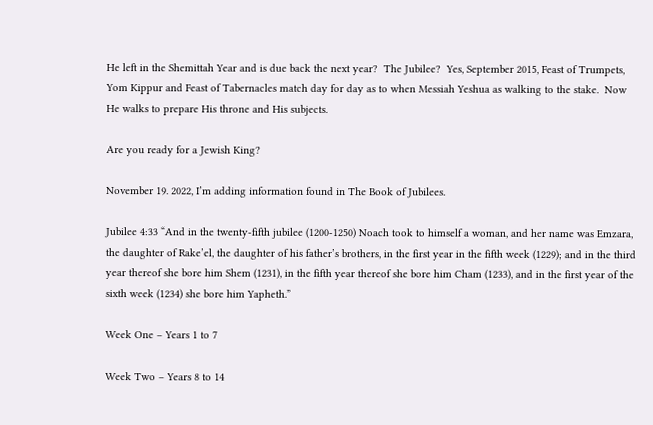He left in the Shemittah Year and is due back the next year?  The Jubilee?  Yes, September 2015, Feast of Trumpets, Yom Kippur and Feast of Tabernacles match day for day as to when Messiah Yeshua as walking to the stake.  Now He walks to prepare His throne and His subjects.

Are you ready for a Jewish King?

November 19. 2022, I’m adding information found in The Book of Jubilees.

Jubilee 4:33 “And in the twenty-fifth jubilee (1200-1250) Noach took to himself a woman, and her name was Emzara, the daughter of Rake’el, the daughter of his father’s brothers, in the first year in the fifth week (1229); and in the third year thereof she bore him Shem (1231), in the fifth year thereof she bore him Cham (1233), and in the first year of the sixth week (1234) she bore him Yapheth.”

Week One – Years 1 to 7

Week Two – Years 8 to 14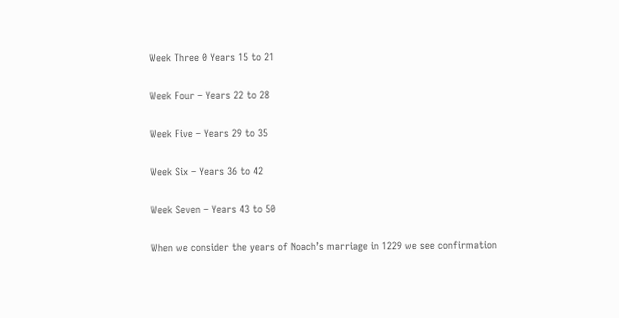Week Three 0 Years 15 to 21

Week Four – Years 22 to 28

Week Five – Years 29 to 35

Week Six – Years 36 to 42

Week Seven – Years 43 to 50

When we consider the years of Noach’s marriage in 1229 we see confirmation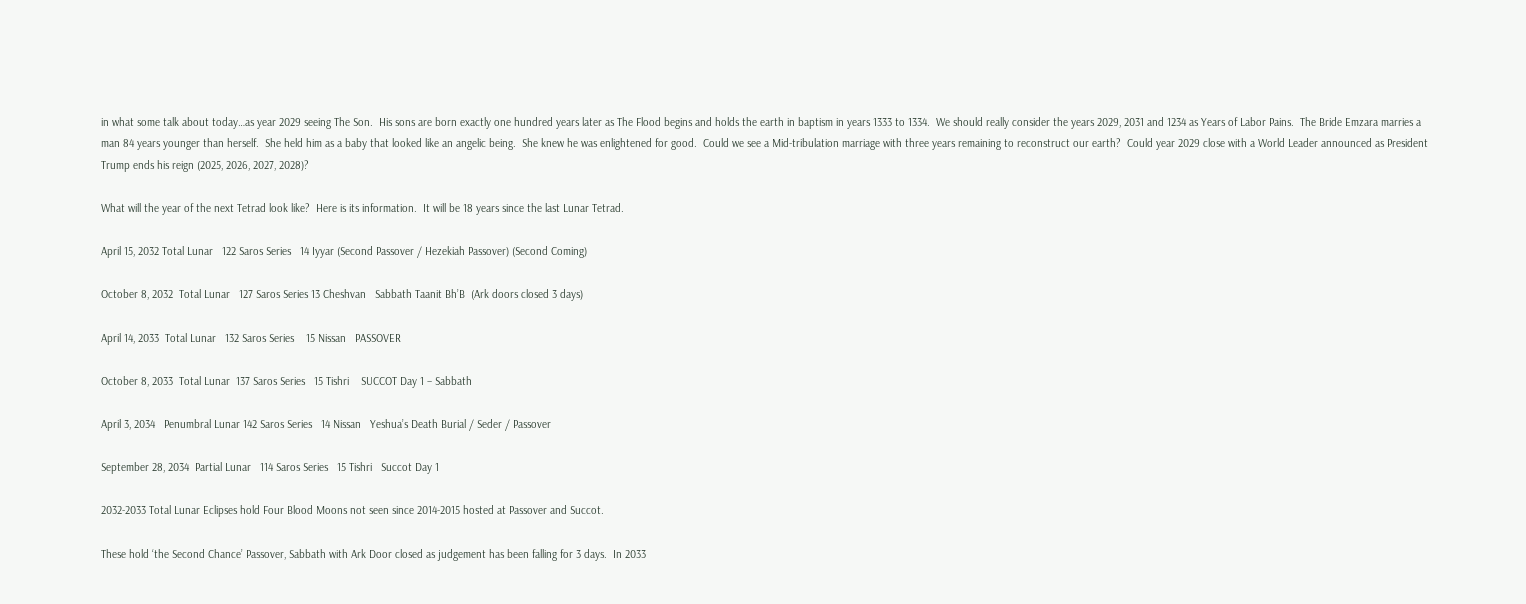in what some talk about today…as year 2029 seeing The Son.  His sons are born exactly one hundred years later as The Flood begins and holds the earth in baptism in years 1333 to 1334.  We should really consider the years 2029, 2031 and 1234 as Years of Labor Pains.  The Bride Emzara marries a man 84 years younger than herself.  She held him as a baby that looked like an angelic being.  She knew he was enlightened for good.  Could we see a Mid-tribulation marriage with three years remaining to reconstruct our earth?  Could year 2029 close with a World Leader announced as President Trump ends his reign (2025, 2026, 2027, 2028)?

What will the year of the next Tetrad look like?  Here is its information.  It will be 18 years since the last Lunar Tetrad.

April 15, 2032 Total Lunar   122 Saros Series   14 Iyyar (Second Passover / Hezekiah Passover) (Second Coming)

October 8, 2032  Total Lunar   127 Saros Series 13 Cheshvan   Sabbath Taanit Bh’B  (Ark doors closed 3 days)

April 14, 2033  Total Lunar   132 Saros Series    15 Nissan   PASSOVER

October 8, 2033  Total Lunar  137 Saros Series   15 Tishri    SUCCOT Day 1 – Sabbath

April 3, 2034   Penumbral Lunar 142 Saros Series   14 Nissan   Yeshua’s Death Burial / Seder / Passover

September 28, 2034  Partial Lunar   114 Saros Series   15 Tishri   Succot Day 1

2032-2033 Total Lunar Eclipses hold Four Blood Moons not seen since 2014-2015 hosted at Passover and Succot.

These hold ‘the Second Chance’ Passover, Sabbath with Ark Door closed as judgement has been falling for 3 days.  In 2033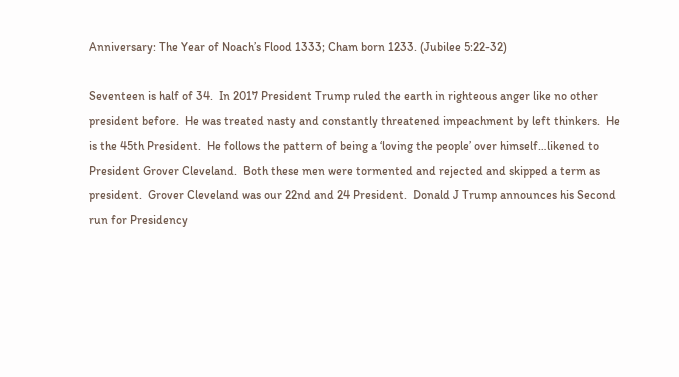Anniversary: The Year of Noach’s Flood 1333; Cham born 1233. (Jubilee 5:22-32)

Seventeen is half of 34.  In 2017 President Trump ruled the earth in righteous anger like no other president before.  He was treated nasty and constantly threatened impeachment by left thinkers.  He is the 45th President.  He follows the pattern of being a ‘loving the people’ over himself…likened to President Grover Cleveland.  Both these men were tormented and rejected and skipped a term as president.  Grover Cleveland was our 22nd and 24 President.  Donald J Trump announces his Second run for Presidency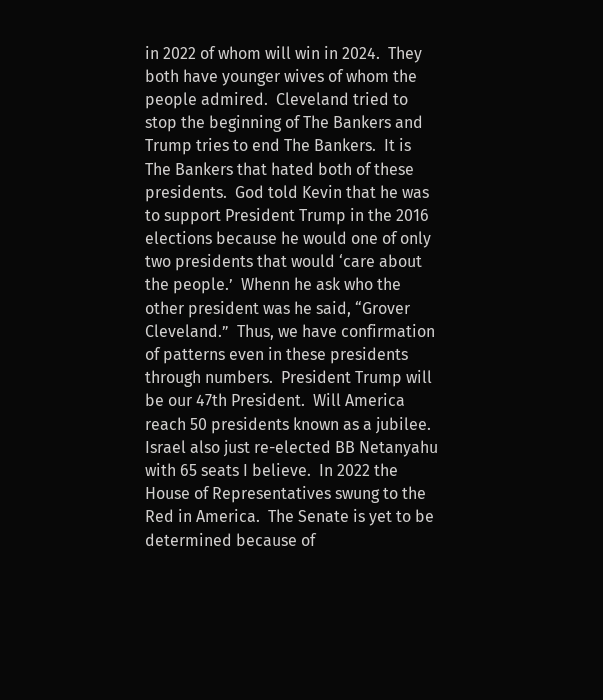in 2022 of whom will win in 2024.  They both have younger wives of whom the people admired.  Cleveland tried to stop the beginning of The Bankers and Trump tries to end The Bankers.  It is The Bankers that hated both of these presidents.  God told Kevin that he was to support President Trump in the 2016 elections because he would one of only two presidents that would ‘care about the people.’  Whenn he ask who the other president was he said, “Grover Cleveland.”  Thus, we have confirmation of patterns even in these presidents through numbers.  President Trump will be our 47th President.  Will America reach 50 presidents known as a jubilee.  Israel also just re-elected BB Netanyahu with 65 seats I believe.  In 2022 the House of Representatives swung to the Red in America.  The Senate is yet to be determined because of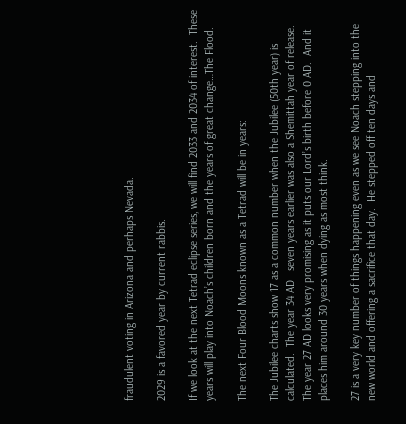fraudulent voting in Arizona and perhaps Nevada.

2029 is a favored year by current rabbis.

If we look at the next Tetrad eclipse series, we will find 2033 and 2034 of interest.  These years will play into Noach’s children born and the years of great change…The Flood.

The next Four Blood Moons known as a Tetrad will be in years:

The Jubilee charts show 17 as a common number when the Jubilee (50th year) is calculated.  The year 34 AD   seven years earlier was also a Shemittah year of release.  The year 27 AD looks very promising as it puts our Lord’s birth before 0 AD.  And it places him around 30 years when dying as most think.

27 is a very key number of things happening even as we see Noach stepping into the new world and offering a sacrifice that day.  He stepped off ten days and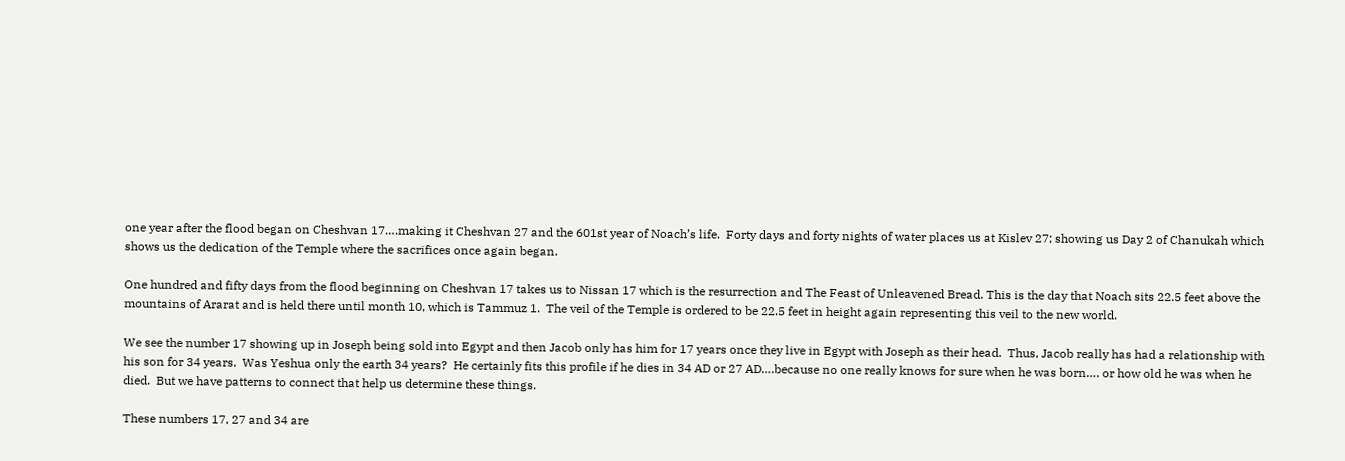one year after the flood began on Cheshvan 17….making it Cheshvan 27 and the 601st year of Noach’s life.  Forty days and forty nights of water places us at Kislev 27; showing us Day 2 of Chanukah which shows us the dedication of the Temple where the sacrifices once again began.

One hundred and fifty days from the flood beginning on Cheshvan 17 takes us to Nissan 17 which is the resurrection and The Feast of Unleavened Bread. This is the day that Noach sits 22.5 feet above the mountains of Ararat and is held there until month 10, which is Tammuz 1.  The veil of the Temple is ordered to be 22.5 feet in height again representing this veil to the new world.

We see the number 17 showing up in Joseph being sold into Egypt and then Jacob only has him for 17 years once they live in Egypt with Joseph as their head.  Thus, Jacob really has had a relationship with his son for 34 years.  Was Yeshua only the earth 34 years?  He certainly fits this profile if he dies in 34 AD or 27 AD….because no one really knows for sure when he was born…. or how old he was when he died.  But we have patterns to connect that help us determine these things.

These numbers 17, 27 and 34 are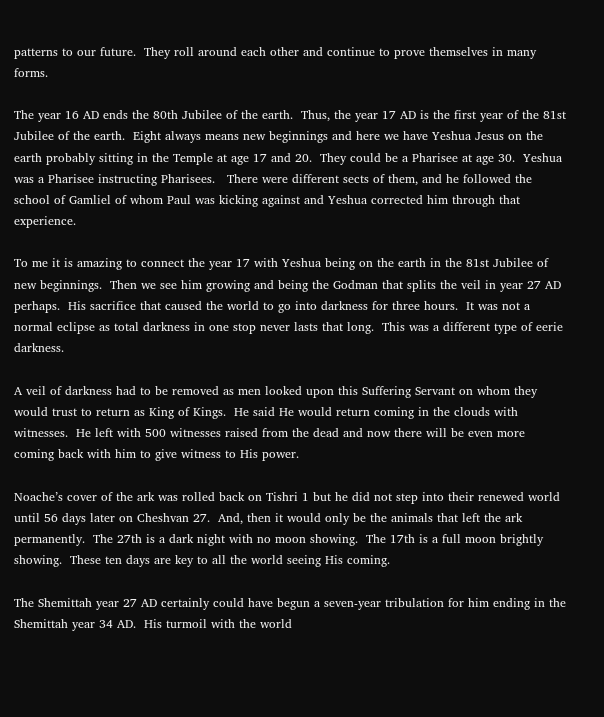patterns to our future.  They roll around each other and continue to prove themselves in many forms.

The year 16 AD ends the 80th Jubilee of the earth.  Thus, the year 17 AD is the first year of the 81st Jubilee of the earth.  Eight always means new beginnings and here we have Yeshua Jesus on the earth probably sitting in the Temple at age 17 and 20.  They could be a Pharisee at age 30.  Yeshua was a Pharisee instructing Pharisees.   There were different sects of them, and he followed the school of Gamliel of whom Paul was kicking against and Yeshua corrected him through that experience.

To me it is amazing to connect the year 17 with Yeshua being on the earth in the 81st Jubilee of new beginnings.  Then we see him growing and being the Godman that splits the veil in year 27 AD perhaps.  His sacrifice that caused the world to go into darkness for three hours.  It was not a normal eclipse as total darkness in one stop never lasts that long.  This was a different type of eerie darkness.

A veil of darkness had to be removed as men looked upon this Suffering Servant on whom they would trust to return as King of Kings.  He said He would return coming in the clouds with witnesses.  He left with 500 witnesses raised from the dead and now there will be even more coming back with him to give witness to His power.

Noache’s cover of the ark was rolled back on Tishri 1 but he did not step into their renewed world until 56 days later on Cheshvan 27.  And, then it would only be the animals that left the ark permanently.  The 27th is a dark night with no moon showing.  The 17th is a full moon brightly showing.  These ten days are key to all the world seeing His coming.

The Shemittah year 27 AD certainly could have begun a seven-year tribulation for him ending in the Shemittah year 34 AD.  His turmoil with the world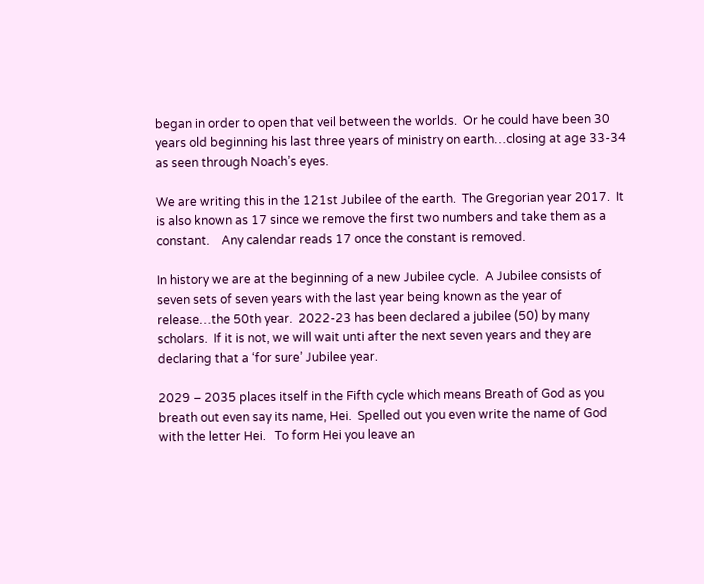began in order to open that veil between the worlds.  Or he could have been 30 years old beginning his last three years of ministry on earth…closing at age 33-34 as seen through Noach’s eyes.

We are writing this in the 121st Jubilee of the earth.  The Gregorian year 2017.  It is also known as 17 since we remove the first two numbers and take them as a constant.    Any calendar reads 17 once the constant is removed.

In history we are at the beginning of a new Jubilee cycle.  A Jubilee consists of seven sets of seven years with the last year being known as the year of release…the 50th year.  2022-23 has been declared a jubilee (50) by many scholars.  If it is not, we will wait unti after the next seven years and they are declaring that a ‘for sure’ Jubilee year.

2029 – 2035 places itself in the Fifth cycle which means Breath of God as you breath out even say its name, Hei.  Spelled out you even write the name of God with the letter Hei.   To form Hei you leave an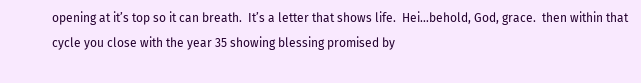opening at it’s top so it can breath.  It’s a letter that shows life.  Hei…behold, God, grace.  then within that cycle you close with the year 35 showing blessing promised by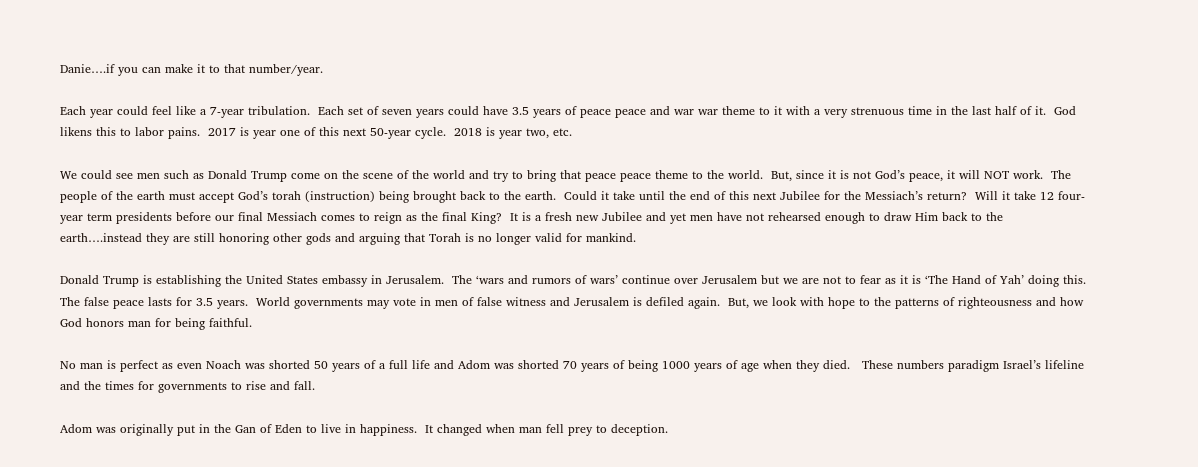Danie….if you can make it to that number/year.

Each year could feel like a 7-year tribulation.  Each set of seven years could have 3.5 years of peace peace and war war theme to it with a very strenuous time in the last half of it.  God likens this to labor pains.  2017 is year one of this next 50-year cycle.  2018 is year two, etc.

We could see men such as Donald Trump come on the scene of the world and try to bring that peace peace theme to the world.  But, since it is not God’s peace, it will NOT work.  The people of the earth must accept God’s torah (instruction) being brought back to the earth.  Could it take until the end of this next Jubilee for the Messiach’s return?  Will it take 12 four-year term presidents before our final Messiach comes to reign as the final King?  It is a fresh new Jubilee and yet men have not rehearsed enough to draw Him back to the earth….instead they are still honoring other gods and arguing that Torah is no longer valid for mankind.

Donald Trump is establishing the United States embassy in Jerusalem.  The ‘wars and rumors of wars’ continue over Jerusalem but we are not to fear as it is ‘The Hand of Yah’ doing this.  The false peace lasts for 3.5 years.  World governments may vote in men of false witness and Jerusalem is defiled again.  But, we look with hope to the patterns of righteousness and how God honors man for being faithful.

No man is perfect as even Noach was shorted 50 years of a full life and Adom was shorted 70 years of being 1000 years of age when they died.   These numbers paradigm Israel’s lifeline and the times for governments to rise and fall.

Adom was originally put in the Gan of Eden to live in happiness.  It changed when man fell prey to deception.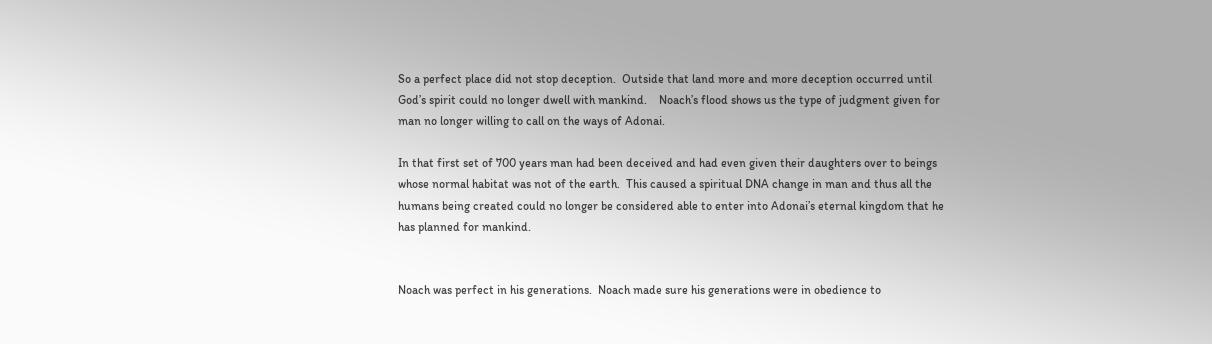So a perfect place did not stop deception.  Outside that land more and more deception occurred until God’s spirit could no longer dwell with mankind.    Noach’s flood shows us the type of judgment given for man no longer willing to call on the ways of Adonai.

In that first set of 700 years man had been deceived and had even given their daughters over to beings whose normal habitat was not of the earth.  This caused a spiritual DNA change in man and thus all the humans being created could no longer be considered able to enter into Adonai’s eternal kingdom that he has planned for mankind.


Noach was perfect in his generations.  Noach made sure his generations were in obedience to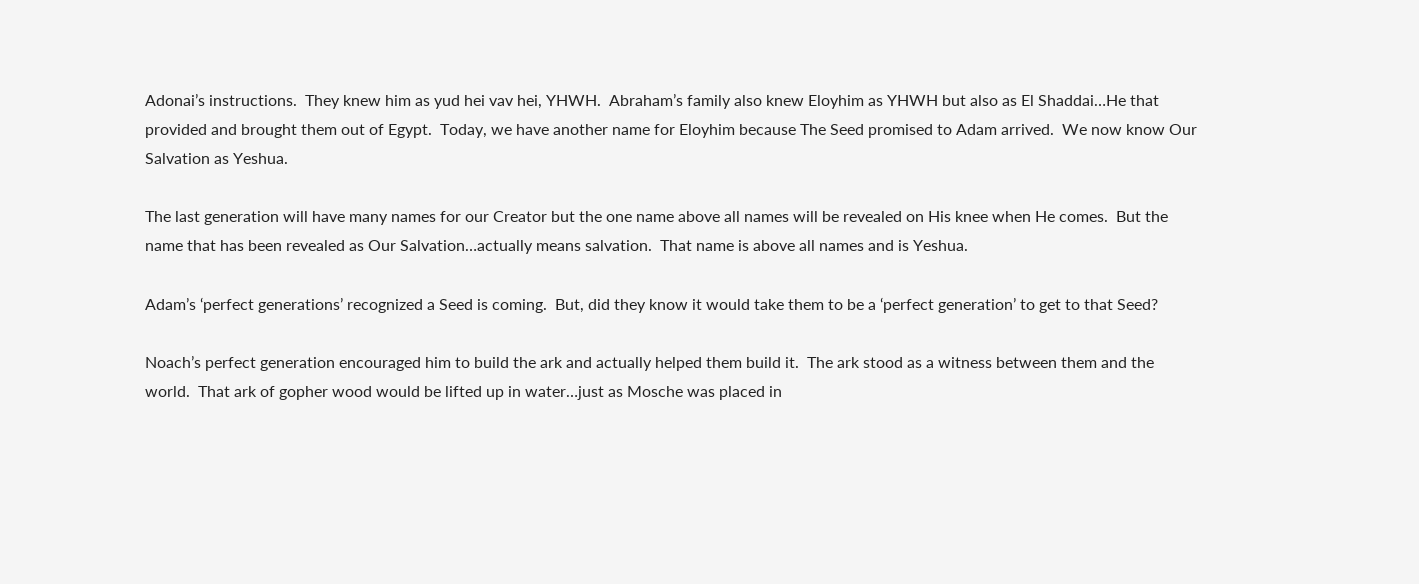Adonai’s instructions.  They knew him as yud hei vav hei, YHWH.  Abraham’s family also knew Eloyhim as YHWH but also as El Shaddai…He that provided and brought them out of Egypt.  Today, we have another name for Eloyhim because The Seed promised to Adam arrived.  We now know Our Salvation as Yeshua.

The last generation will have many names for our Creator but the one name above all names will be revealed on His knee when He comes.  But the name that has been revealed as Our Salvation…actually means salvation.  That name is above all names and is Yeshua.

Adam’s ‘perfect generations’ recognized a Seed is coming.  But, did they know it would take them to be a ‘perfect generation’ to get to that Seed?

Noach’s perfect generation encouraged him to build the ark and actually helped them build it.  The ark stood as a witness between them and the world.  That ark of gopher wood would be lifted up in water…just as Mosche was placed in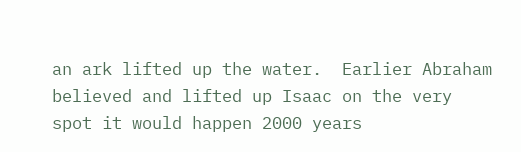an ark lifted up the water.  Earlier Abraham believed and lifted up Isaac on the very spot it would happen 2000 years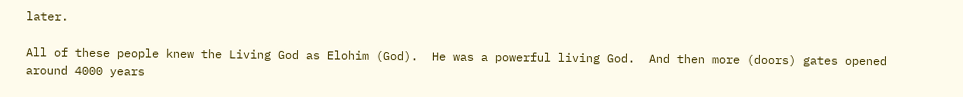later.

All of these people knew the Living God as Elohim (God).  He was a powerful living God.  And then more (doors) gates opened around 4000 years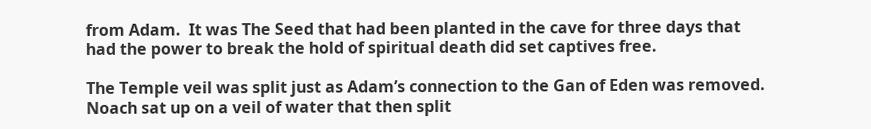from Adam.  It was The Seed that had been planted in the cave for three days that had the power to break the hold of spiritual death did set captives free.

The Temple veil was split just as Adam’s connection to the Gan of Eden was removed.  Noach sat up on a veil of water that then split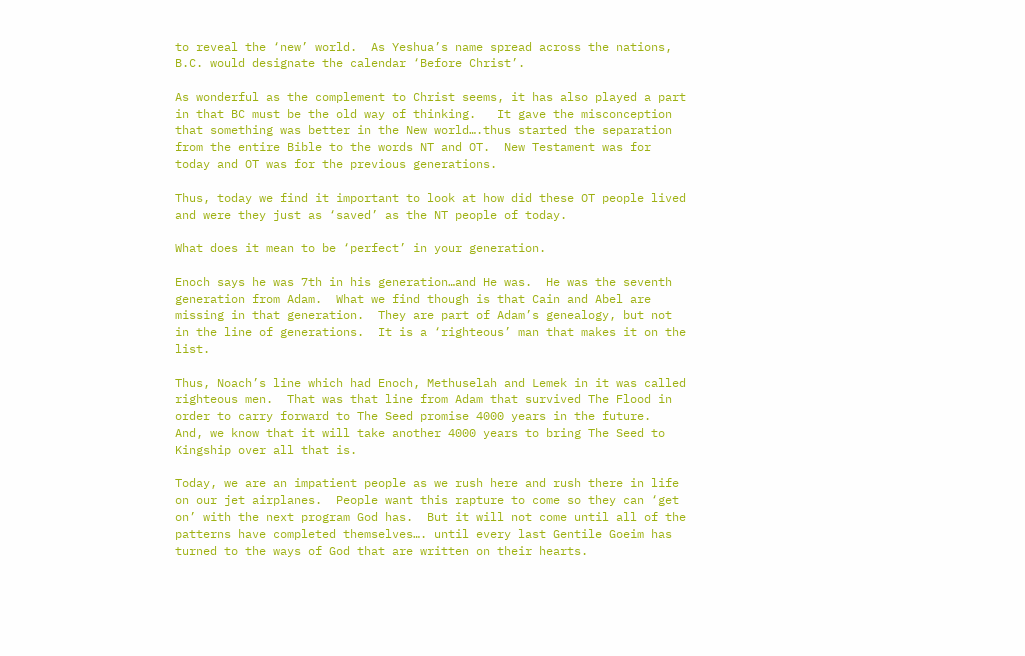to reveal the ‘new’ world.  As Yeshua’s name spread across the nations, B.C. would designate the calendar ‘Before Christ’.

As wonderful as the complement to Christ seems, it has also played a part in that BC must be the old way of thinking.   It gave the misconception that something was better in the New world….thus started the separation from the entire Bible to the words NT and OT.  New Testament was for today and OT was for the previous generations.

Thus, today we find it important to look at how did these OT people lived and were they just as ‘saved’ as the NT people of today.

What does it mean to be ‘perfect’ in your generation.

Enoch says he was 7th in his generation…and He was.  He was the seventh generation from Adam.  What we find though is that Cain and Abel are missing in that generation.  They are part of Adam’s genealogy, but not in the line of generations.  It is a ‘righteous’ man that makes it on the list.

Thus, Noach’s line which had Enoch, Methuselah and Lemek in it was called righteous men.  That was that line from Adam that survived The Flood in order to carry forward to The Seed promise 4000 years in the future.  And, we know that it will take another 4000 years to bring The Seed to Kingship over all that is.

Today, we are an impatient people as we rush here and rush there in life on our jet airplanes.  People want this rapture to come so they can ‘get on’ with the next program God has.  But it will not come until all of the patterns have completed themselves…. until every last Gentile Goeim has turned to the ways of God that are written on their hearts.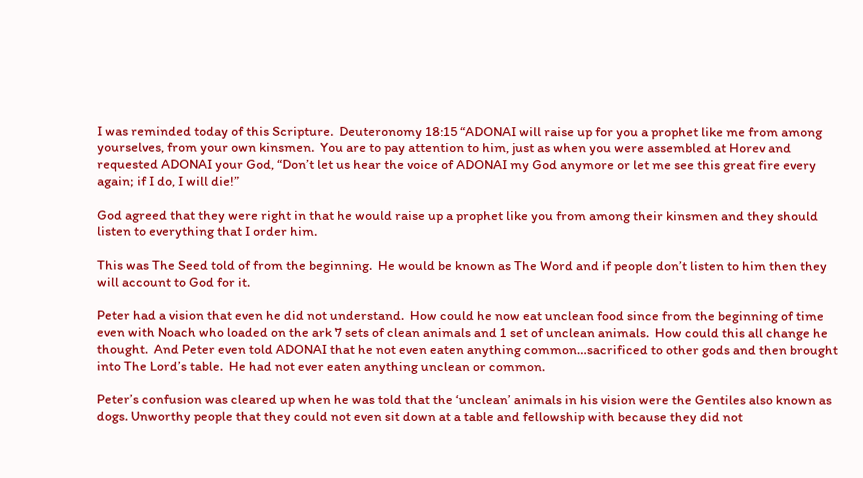I was reminded today of this Scripture.  Deuteronomy 18:15 “ADONAI will raise up for you a prophet like me from among yourselves, from your own kinsmen.  You are to pay attention to him, just as when you were assembled at Horev and requested ADONAI your God, “Don’t let us hear the voice of ADONAI my God anymore or let me see this great fire every again; if I do, I will die!”

God agreed that they were right in that he would raise up a prophet like you from among their kinsmen and they should listen to everything that I order him.

This was The Seed told of from the beginning.  He would be known as The Word and if people don’t listen to him then they will account to God for it.

Peter had a vision that even he did not understand.  How could he now eat unclean food since from the beginning of time even with Noach who loaded on the ark 7 sets of clean animals and 1 set of unclean animals.  How could this all change he thought.  And Peter even told ADONAI that he not even eaten anything common…sacrificed to other gods and then brought into The Lord’s table.  He had not ever eaten anything unclean or common.

Peter’s confusion was cleared up when he was told that the ‘unclean’ animals in his vision were the Gentiles also known as dogs. Unworthy people that they could not even sit down at a table and fellowship with because they did not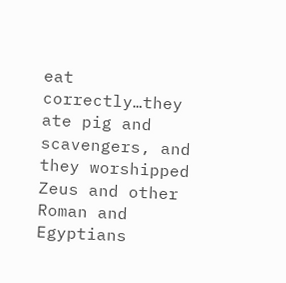eat correctly…they ate pig and scavengers, and they worshipped Zeus and other Roman and Egyptians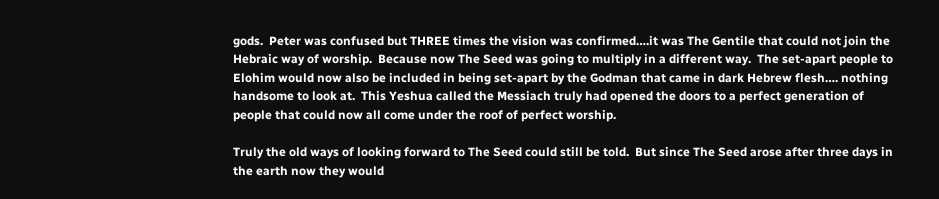gods.  Peter was confused but THREE times the vision was confirmed….it was The Gentile that could not join the Hebraic way of worship.  Because now The Seed was going to multiply in a different way.  The set-apart people to Elohim would now also be included in being set-apart by the Godman that came in dark Hebrew flesh…. nothing handsome to look at.  This Yeshua called the Messiach truly had opened the doors to a perfect generation of people that could now all come under the roof of perfect worship.

Truly the old ways of looking forward to The Seed could still be told.  But since The Seed arose after three days in the earth now they would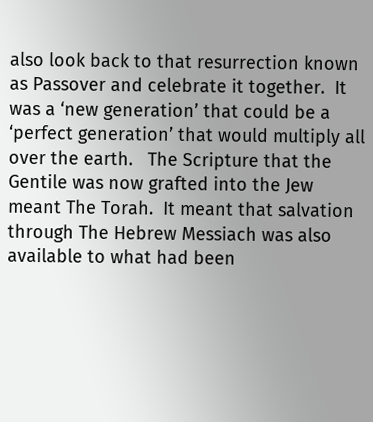also look back to that resurrection known as Passover and celebrate it together.  It was a ‘new generation’ that could be a ‘perfect generation’ that would multiply all over the earth.   The Scripture that the Gentile was now grafted into the Jew meant The Torah.  It meant that salvation through The Hebrew Messiach was also available to what had been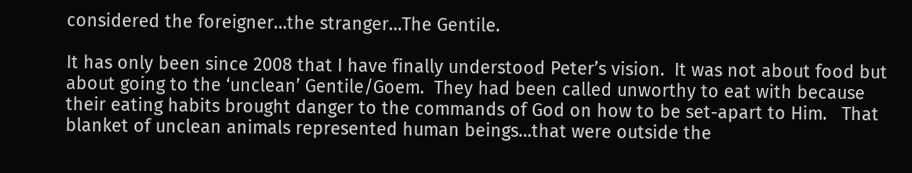considered the foreigner…the stranger…The Gentile.

It has only been since 2008 that I have finally understood Peter’s vision.  It was not about food but about going to the ‘unclean’ Gentile/Goem.  They had been called unworthy to eat with because their eating habits brought danger to the commands of God on how to be set-apart to Him.   That blanket of unclean animals represented human beings…that were outside the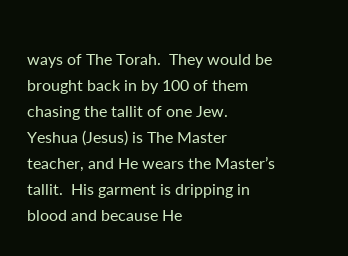ways of The Torah.  They would be brought back in by 100 of them chasing the tallit of one Jew.   Yeshua (Jesus) is The Master teacher, and He wears the Master’s tallit.  His garment is dripping in blood and because He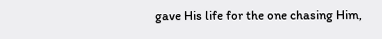gave His life for the one chasing Him,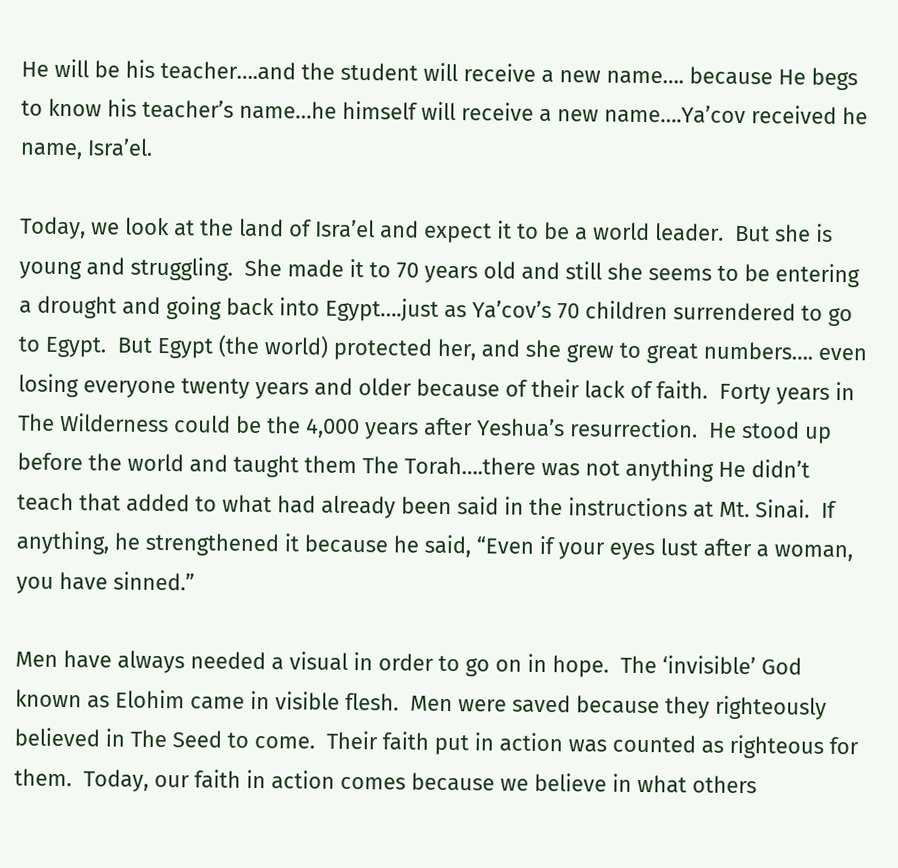He will be his teacher….and the student will receive a new name…. because He begs to know his teacher’s name…he himself will receive a new name….Ya’cov received he name, Isra’el.

Today, we look at the land of Isra’el and expect it to be a world leader.  But she is young and struggling.  She made it to 70 years old and still she seems to be entering a drought and going back into Egypt….just as Ya’cov’s 70 children surrendered to go to Egypt.  But Egypt (the world) protected her, and she grew to great numbers…. even losing everyone twenty years and older because of their lack of faith.  Forty years in The Wilderness could be the 4,000 years after Yeshua’s resurrection.  He stood up before the world and taught them The Torah….there was not anything He didn’t teach that added to what had already been said in the instructions at Mt. Sinai.  If anything, he strengthened it because he said, “Even if your eyes lust after a woman, you have sinned.”

Men have always needed a visual in order to go on in hope.  The ‘invisible’ God known as Elohim came in visible flesh.  Men were saved because they righteously believed in The Seed to come.  Their faith put in action was counted as righteous for them.  Today, our faith in action comes because we believe in what others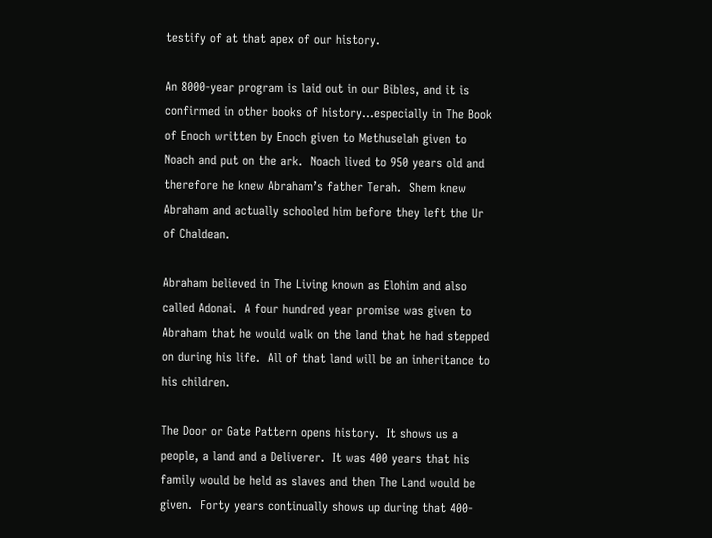testify of at that apex of our history.

An 8000-year program is laid out in our Bibles, and it is confirmed in other books of history…especially in The Book of Enoch written by Enoch given to Methuselah given to Noach and put on the ark.  Noach lived to 950 years old and therefore he knew Abraham’s father Terah.  Shem knew Abraham and actually schooled him before they left the Ur of Chaldean.

Abraham believed in The Living known as Elohim and also called Adonai.  A four hundred year promise was given to Abraham that he would walk on the land that he had stepped on during his life.  All of that land will be an inheritance to his children.

The Door or Gate Pattern opens history.  It shows us a people, a land and a Deliverer.  It was 400 years that his family would be held as slaves and then The Land would be given.  Forty years continually shows up during that 400-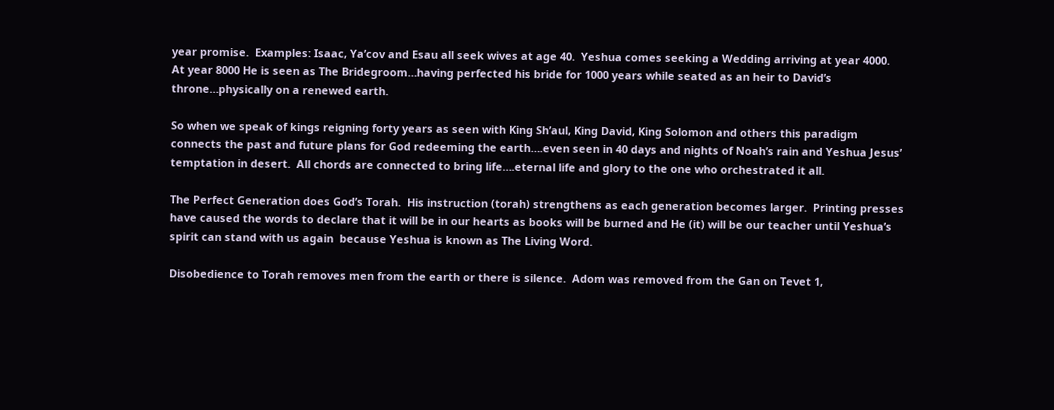year promise.  Examples: Isaac, Ya’cov and Esau all seek wives at age 40.  Yeshua comes seeking a Wedding arriving at year 4000.  At year 8000 He is seen as The Bridegroom…having perfected his bride for 1000 years while seated as an heir to David’s throne…physically on a renewed earth.

So when we speak of kings reigning forty years as seen with King Sh’aul, King David, King Solomon and others this paradigm connects the past and future plans for God redeeming the earth….even seen in 40 days and nights of Noah’s rain and Yeshua Jesus’ temptation in desert.  All chords are connected to bring life….eternal life and glory to the one who orchestrated it all.

The Perfect Generation does God’s Torah.  His instruction (torah) strengthens as each generation becomes larger.  Printing presses have caused the words to declare that it will be in our hearts as books will be burned and He (it) will be our teacher until Yeshua’s spirit can stand with us again  because Yeshua is known as The Living Word.

Disobedience to Torah removes men from the earth or there is silence.  Adom was removed from the Gan on Tevet 1,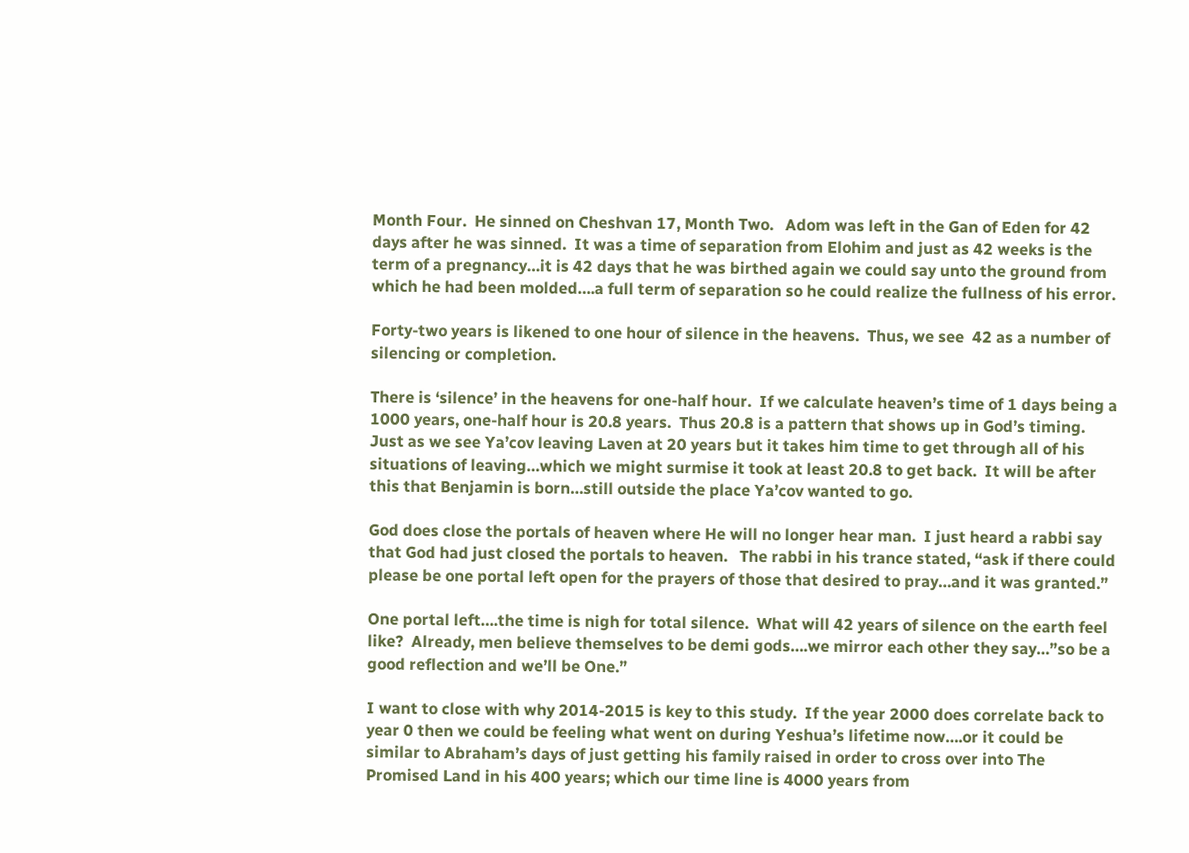Month Four.  He sinned on Cheshvan 17, Month Two.   Adom was left in the Gan of Eden for 42 days after he was sinned.  It was a time of separation from Elohim and just as 42 weeks is the term of a pregnancy…it is 42 days that he was birthed again we could say unto the ground from which he had been molded….a full term of separation so he could realize the fullness of his error.

Forty-two years is likened to one hour of silence in the heavens.  Thus, we see  42 as a number of silencing or completion.

There is ‘silence’ in the heavens for one-half hour.  If we calculate heaven’s time of 1 days being a 1000 years, one-half hour is 20.8 years.  Thus 20.8 is a pattern that shows up in God’s timing.   Just as we see Ya’cov leaving Laven at 20 years but it takes him time to get through all of his situations of leaving…which we might surmise it took at least 20.8 to get back.  It will be after this that Benjamin is born…still outside the place Ya’cov wanted to go.

God does close the portals of heaven where He will no longer hear man.  I just heard a rabbi say that God had just closed the portals to heaven.   The rabbi in his trance stated, “ask if there could please be one portal left open for the prayers of those that desired to pray…and it was granted.”

One portal left….the time is nigh for total silence.  What will 42 years of silence on the earth feel like?  Already, men believe themselves to be demi gods….we mirror each other they say…”so be a good reflection and we’ll be One.”

I want to close with why 2014-2015 is key to this study.  If the year 2000 does correlate back to year 0 then we could be feeling what went on during Yeshua’s lifetime now….or it could be similar to Abraham’s days of just getting his family raised in order to cross over into The Promised Land in his 400 years; which our time line is 4000 years from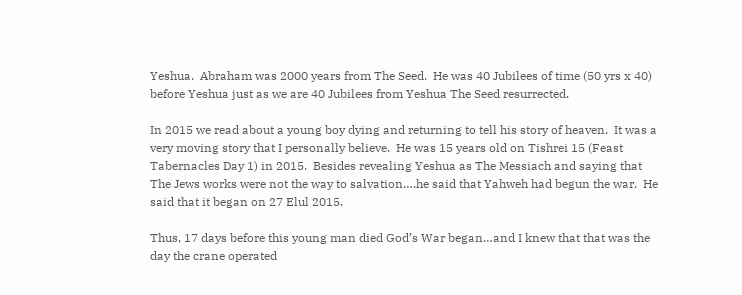Yeshua.  Abraham was 2000 years from The Seed.  He was 40 Jubilees of time (50 yrs x 40) before Yeshua just as we are 40 Jubilees from Yeshua The Seed resurrected.

In 2015 we read about a young boy dying and returning to tell his story of heaven.  It was a very moving story that I personally believe.  He was 15 years old on Tishrei 15 (Feast Tabernacles Day 1) in 2015.  Besides revealing Yeshua as The Messiach and saying that The Jews works were not the way to salvation….he said that Yahweh had begun the war.  He said that it began on 27 Elul 2015.

Thus, 17 days before this young man died God’s War began…and I knew that that was the day the crane operated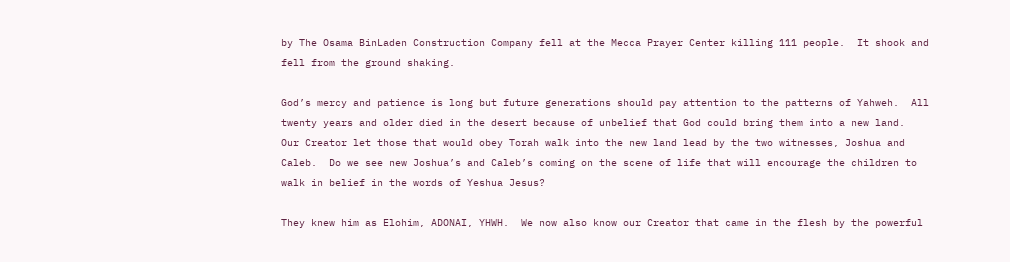by The Osama BinLaden Construction Company fell at the Mecca Prayer Center killing 111 people.  It shook and fell from the ground shaking.

God’s mercy and patience is long but future generations should pay attention to the patterns of Yahweh.  All twenty years and older died in the desert because of unbelief that God could bring them into a new land.  Our Creator let those that would obey Torah walk into the new land lead by the two witnesses, Joshua and Caleb.  Do we see new Joshua’s and Caleb’s coming on the scene of life that will encourage the children to walk in belief in the words of Yeshua Jesus?

They knew him as Elohim, ADONAI, YHWH.  We now also know our Creator that came in the flesh by the powerful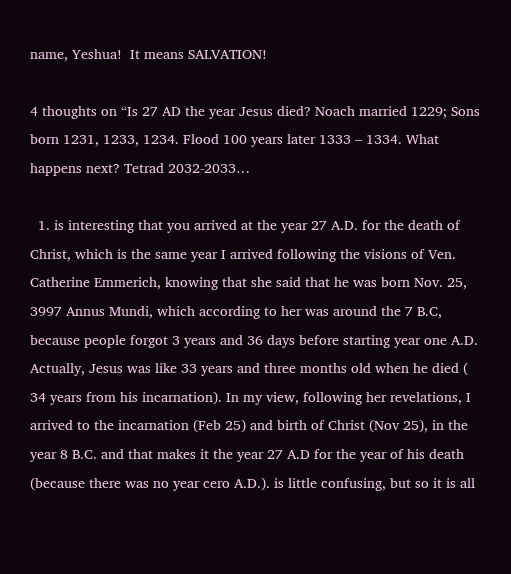name, Yeshua!  It means SALVATION!

4 thoughts on “Is 27 AD the year Jesus died? Noach married 1229; Sons born 1231, 1233, 1234. Flood 100 years later 1333 – 1334. What happens next? Tetrad 2032-2033…

  1. is interesting that you arrived at the year 27 A.D. for the death of Christ, which is the same year I arrived following the visions of Ven. Catherine Emmerich, knowing that she said that he was born Nov. 25, 3997 Annus Mundi, which according to her was around the 7 B.C, because people forgot 3 years and 36 days before starting year one A.D. Actually, Jesus was like 33 years and three months old when he died ( 34 years from his incarnation). In my view, following her revelations, I arrived to the incarnation (Feb 25) and birth of Christ (Nov 25), in the year 8 B.C. and that makes it the year 27 A.D for the year of his death (because there was no year cero A.D.). is little confusing, but so it is all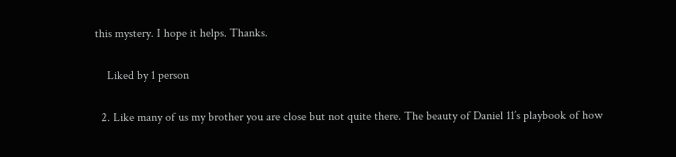this mystery. I hope it helps. Thanks.

    Liked by 1 person

  2. Like many of us my brother you are close but not quite there. The beauty of Daniel 11’s playbook of how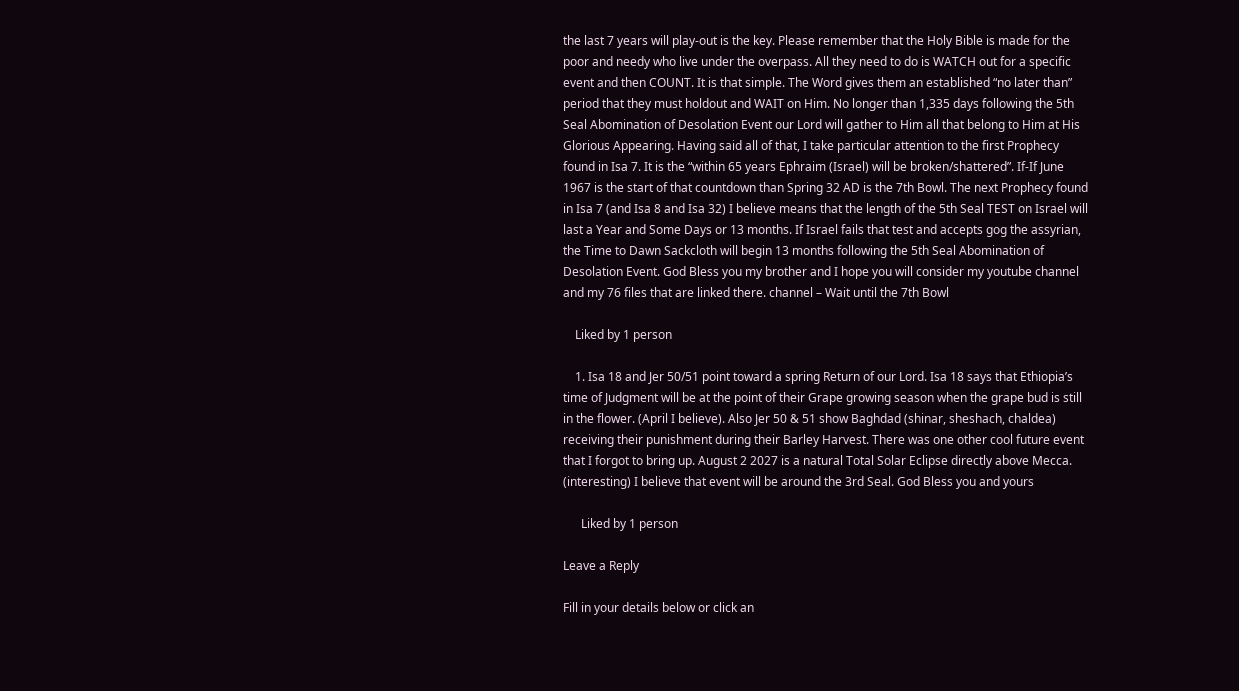the last 7 years will play-out is the key. Please remember that the Holy Bible is made for the poor and needy who live under the overpass. All they need to do is WATCH out for a specific event and then COUNT. It is that simple. The Word gives them an established “no later than” period that they must holdout and WAIT on Him. No longer than 1,335 days following the 5th Seal Abomination of Desolation Event our Lord will gather to Him all that belong to Him at His Glorious Appearing. Having said all of that, I take particular attention to the first Prophecy found in Isa 7. It is the “within 65 years Ephraim (Israel) will be broken/shattered”. If-If June 1967 is the start of that countdown than Spring 32 AD is the 7th Bowl. The next Prophecy found in Isa 7 (and Isa 8 and Isa 32) I believe means that the length of the 5th Seal TEST on Israel will last a Year and Some Days or 13 months. If Israel fails that test and accepts gog the assyrian, the Time to Dawn Sackcloth will begin 13 months following the 5th Seal Abomination of Desolation Event. God Bless you my brother and I hope you will consider my youtube channel and my 76 files that are linked there. channel – Wait until the 7th Bowl

    Liked by 1 person

    1. Isa 18 and Jer 50/51 point toward a spring Return of our Lord. Isa 18 says that Ethiopia’s time of Judgment will be at the point of their Grape growing season when the grape bud is still in the flower. (April I believe). Also Jer 50 & 51 show Baghdad (shinar, sheshach, chaldea) receiving their punishment during their Barley Harvest. There was one other cool future event that I forgot to bring up. August 2 2027 is a natural Total Solar Eclipse directly above Mecca. (interesting) I believe that event will be around the 3rd Seal. God Bless you and yours

      Liked by 1 person

Leave a Reply

Fill in your details below or click an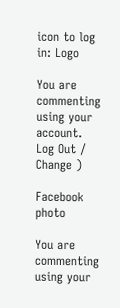icon to log in: Logo

You are commenting using your account. Log Out /  Change )

Facebook photo

You are commenting using your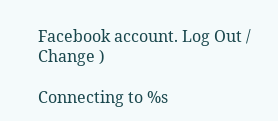Facebook account. Log Out /  Change )

Connecting to %s